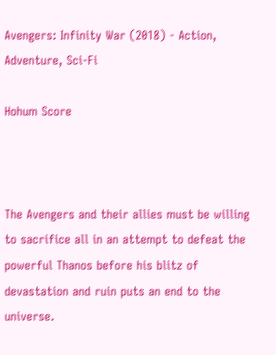Avengers: Infinity War (2018) - Action, Adventure, Sci-Fi

Hohum Score



The Avengers and their allies must be willing to sacrifice all in an attempt to defeat the powerful Thanos before his blitz of devastation and ruin puts an end to the universe.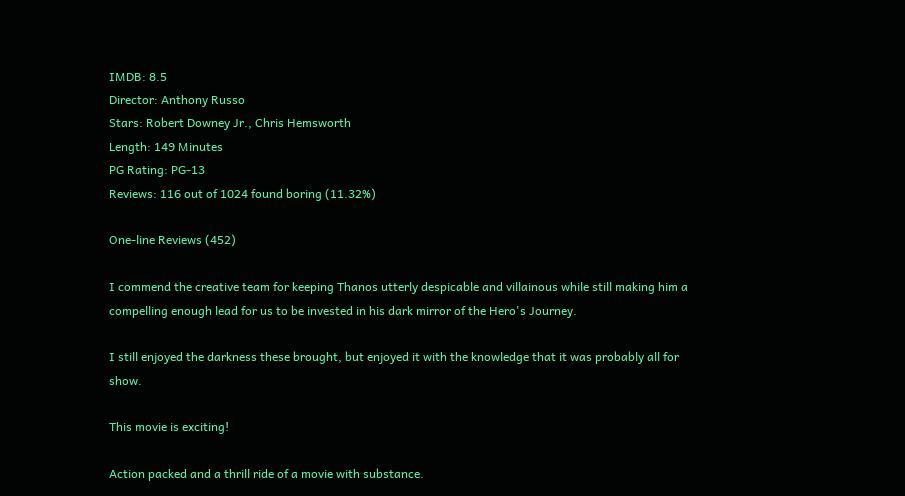IMDB: 8.5
Director: Anthony Russo
Stars: Robert Downey Jr., Chris Hemsworth
Length: 149 Minutes
PG Rating: PG-13
Reviews: 116 out of 1024 found boring (11.32%)

One-line Reviews (452)

I commend the creative team for keeping Thanos utterly despicable and villainous while still making him a compelling enough lead for us to be invested in his dark mirror of the Hero's Journey.

I still enjoyed the darkness these brought, but enjoyed it with the knowledge that it was probably all for show.

This movie is exciting!

Action packed and a thrill ride of a movie with substance.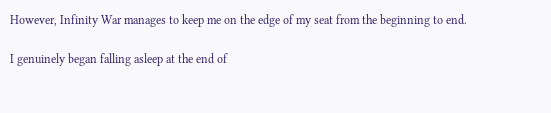However, Infinity War manages to keep me on the edge of my seat from the beginning to end.

I genuinely began falling asleep at the end of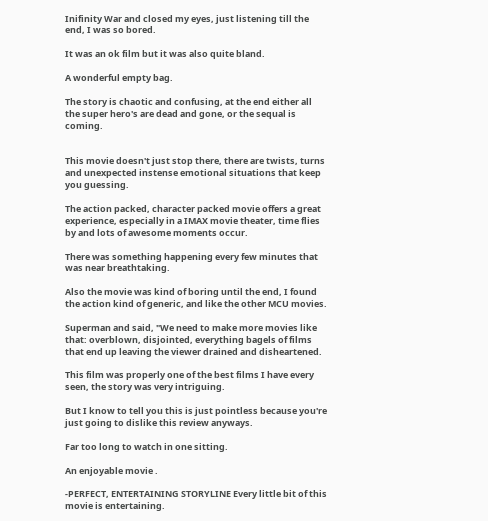Inifinity War and closed my eyes, just listening till the end, I was so bored.

It was an ok film but it was also quite bland.

A wonderful empty bag.

The story is chaotic and confusing, at the end either all the super hero's are dead and gone, or the sequal is coming.


This movie doesn't just stop there, there are twists, turns and unexpected instense emotional situations that keep you guessing.

The action packed, character packed movie offers a great experience, especially in a IMAX movie theater, time flies by and lots of awesome moments occur.

There was something happening every few minutes that was near breathtaking.

Also the movie was kind of boring until the end, I found the action kind of generic, and like the other MCU movies.

Superman and said, "We need to make more movies like that: overblown, disjointed, everything bagels of films that end up leaving the viewer drained and disheartened.

This film was properly one of the best films I have every seen, the story was very intriguing.

But I know to tell you this is just pointless because you're just going to dislike this review anyways.

Far too long to watch in one sitting.

An enjoyable movie .

-PERFECT, ENTERTAINING STORYLINE Every little bit of this movie is entertaining.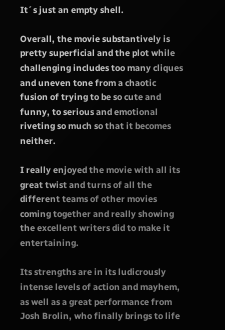It´s just an empty shell.

Overall, the movie substantively is pretty superficial and the plot while challenging includes too many cliques and uneven tone from a chaotic fusion of trying to be so cute and funny, to serious and emotional riveting so much so that it becomes neither.

I really enjoyed the movie with all its great twist and turns of all the different teams of other movies coming together and really showing the excellent writers did to make it entertaining.

Its strengths are in its ludicrously intense levels of action and mayhem, as well as a great performance from Josh Brolin, who finally brings to life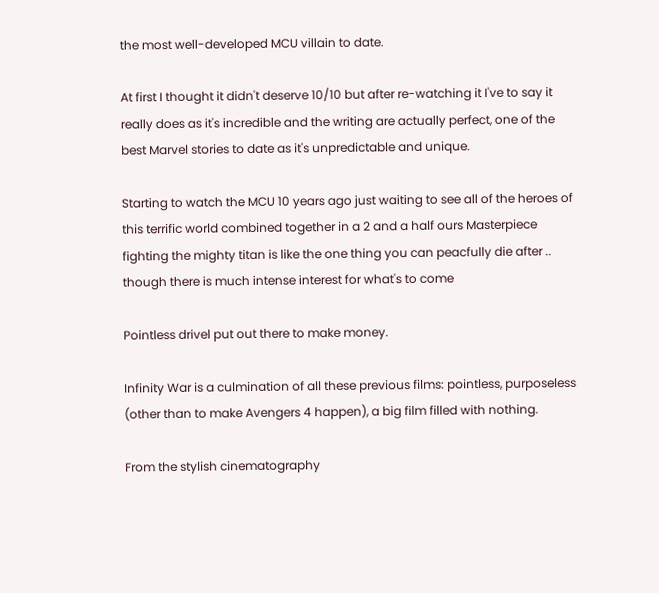the most well-developed MCU villain to date.

At first I thought it didn't deserve 10/10 but after re-watching it I've to say it really does as it's incredible and the writing are actually perfect, one of the best Marvel stories to date as it's unpredictable and unique.

Starting to watch the MCU 10 years ago just waiting to see all of the heroes of this terrific world combined together in a 2 and a half ours Masterpiece fighting the mighty titan is like the one thing you can peacfully die after .. though there is much intense interest for what's to come

Pointless drivel put out there to make money.

Infinity War is a culmination of all these previous films: pointless, purposeless (other than to make Avengers 4 happen), a big film filled with nothing.

From the stylish cinematography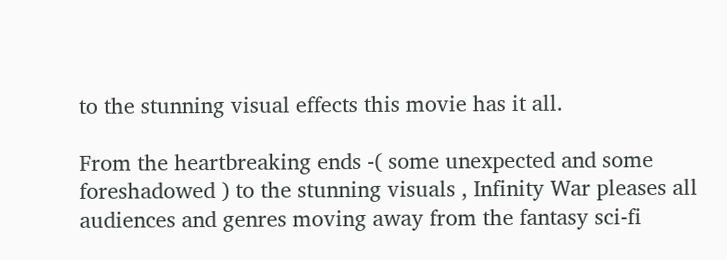to the stunning visual effects this movie has it all.

From the heartbreaking ends -( some unexpected and some foreshadowed ) to the stunning visuals , Infinity War pleases all audiences and genres moving away from the fantasy sci-fi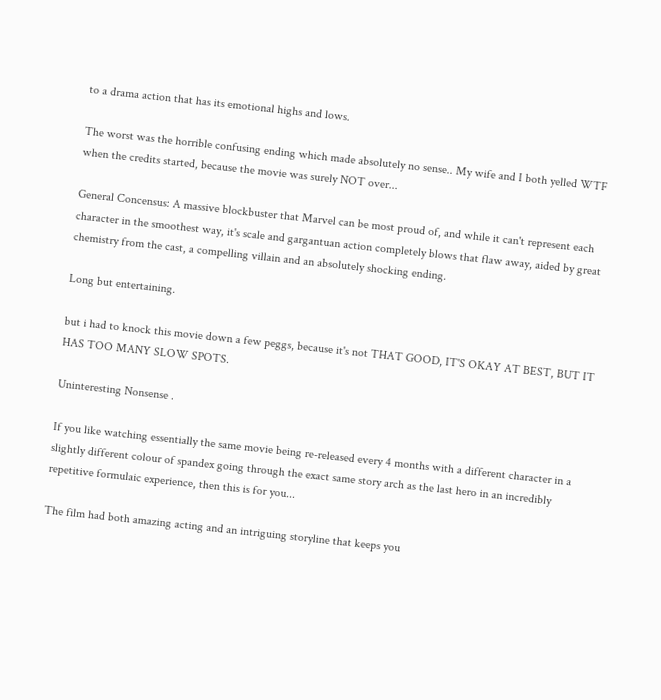to a drama action that has its emotional highs and lows.

The worst was the horrible confusing ending which made absolutely no sense.. My wife and I both yelled WTF when the credits started, because the movie was surely NOT over...

General Concensus: A massive blockbuster that Marvel can be most proud of, and while it can't represent each character in the smoothest way, it's scale and gargantuan action completely blows that flaw away, aided by great chemistry from the cast, a compelling villain and an absolutely shocking ending.

Long but entertaining.

but i had to knock this movie down a few peggs, because it's not THAT GOOD, IT'S OKAY AT BEST, BUT IT HAS TOO MANY SLOW SPOTS.

Uninteresting Nonsense .

If you like watching essentially the same movie being re-released every 4 months with a different character in a slightly different colour of spandex going through the exact same story arch as the last hero in an incredibly repetitive formulaic experience, then this is for you...

The film had both amazing acting and an intriguing storyline that keeps you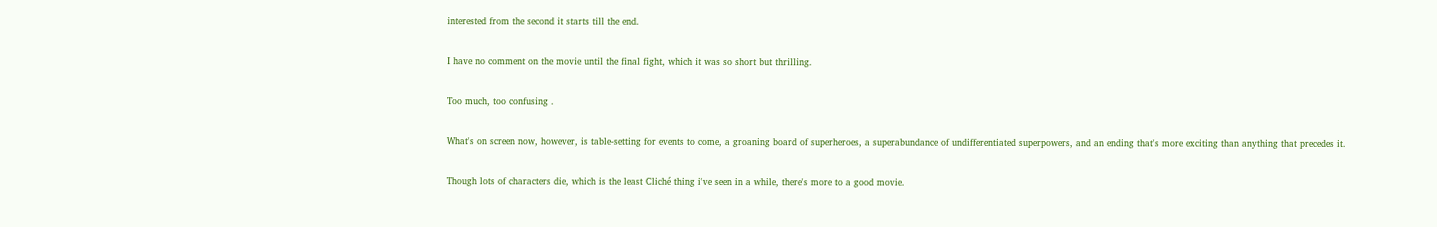interested from the second it starts till the end.

I have no comment on the movie until the final fight, which it was so short but thrilling.

Too much, too confusing .

What's on screen now, however, is table-setting for events to come, a groaning board of superheroes, a superabundance of undifferentiated superpowers, and an ending that's more exciting than anything that precedes it.

Though lots of characters die, which is the least Cliché thing i've seen in a while, there's more to a good movie.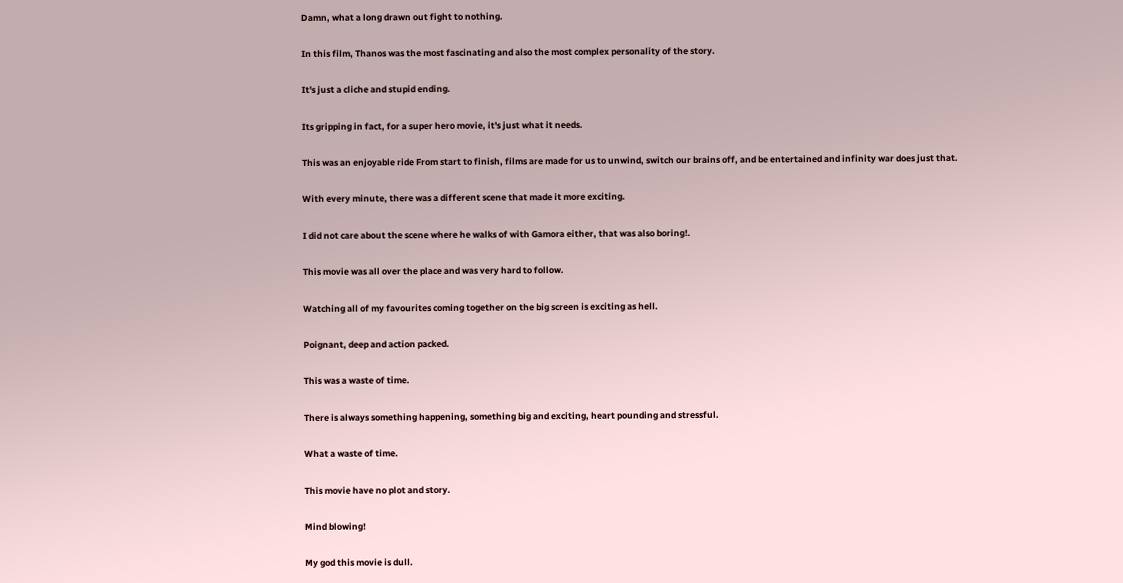Damn, what a long drawn out fight to nothing.

In this film, Thanos was the most fascinating and also the most complex personality of the story.

It's just a cliche and stupid ending.

Its gripping in fact, for a super hero movie, it's just what it needs.

This was an enjoyable ride From start to finish, films are made for us to unwind, switch our brains off, and be entertained and infinity war does just that.

With every minute, there was a different scene that made it more exciting.

I did not care about the scene where he walks of with Gamora either, that was also boring!.

This movie was all over the place and was very hard to follow.

Watching all of my favourites coming together on the big screen is exciting as hell.

Poignant, deep and action packed.

This was a waste of time.

There is always something happening, something big and exciting, heart pounding and stressful.

What a waste of time.

This movie have no plot and story.

Mind blowing!

My god this movie is dull.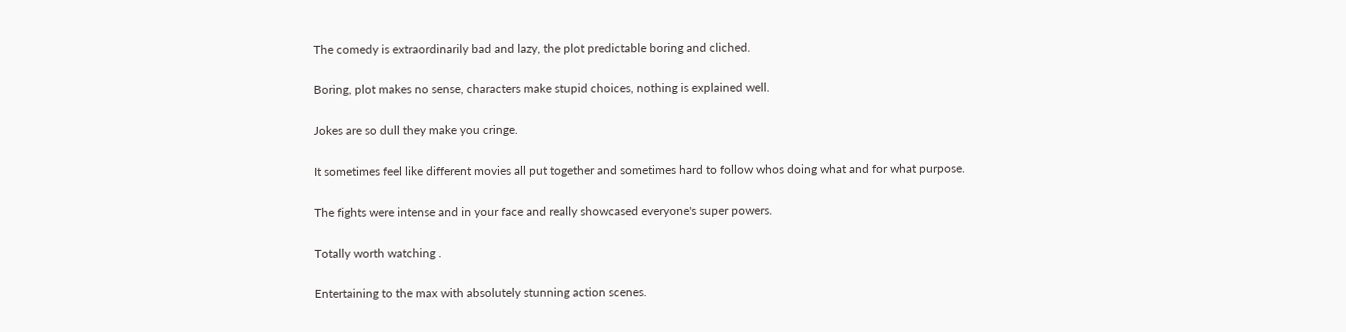The comedy is extraordinarily bad and lazy, the plot predictable boring and cliched.

Boring, plot makes no sense, characters make stupid choices, nothing is explained well.

Jokes are so dull they make you cringe.

It sometimes feel like different movies all put together and sometimes hard to follow whos doing what and for what purpose.

The fights were intense and in your face and really showcased everyone's super powers.

Totally worth watching .

Entertaining to the max with absolutely stunning action scenes.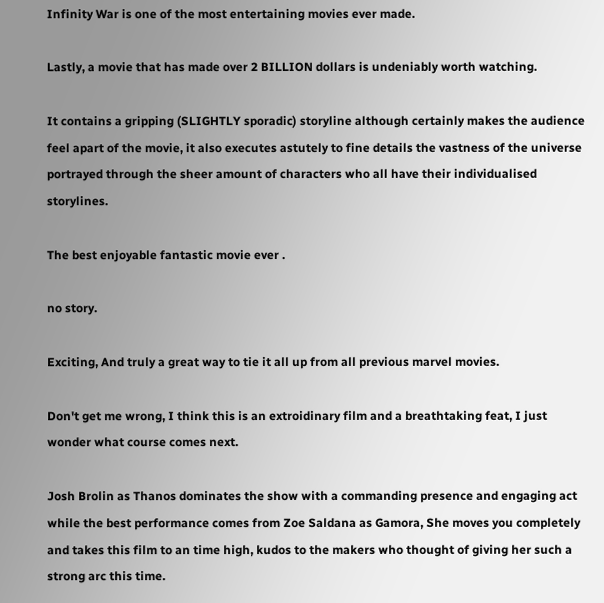Infinity War is one of the most entertaining movies ever made.

Lastly, a movie that has made over 2 BILLION dollars is undeniably worth watching.

It contains a gripping (SLIGHTLY sporadic) storyline although certainly makes the audience feel apart of the movie, it also executes astutely to fine details the vastness of the universe portrayed through the sheer amount of characters who all have their individualised storylines.

The best enjoyable fantastic movie ever .

no story.

Exciting, And truly a great way to tie it all up from all previous marvel movies.

Don't get me wrong, I think this is an extroidinary film and a breathtaking feat, I just wonder what course comes next.

Josh Brolin as Thanos dominates the show with a commanding presence and engaging act while the best performance comes from Zoe Saldana as Gamora, She moves you completely and takes this film to an time high, kudos to the makers who thought of giving her such a strong arc this time.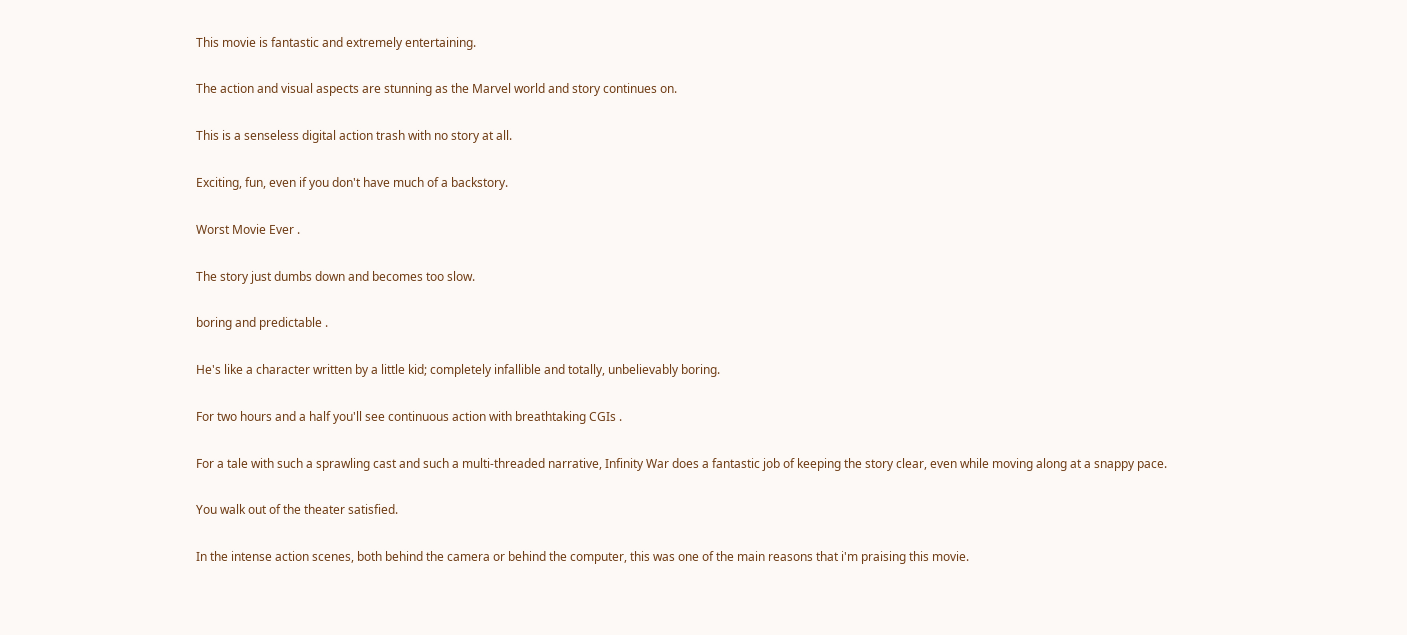This movie is fantastic and extremely entertaining.

The action and visual aspects are stunning as the Marvel world and story continues on.

This is a senseless digital action trash with no story at all.

Exciting, fun, even if you don't have much of a backstory.

Worst Movie Ever .

The story just dumbs down and becomes too slow.

boring and predictable .

He's like a character written by a little kid; completely infallible and totally, unbelievably boring.

For two hours and a half you'll see continuous action with breathtaking CGIs .

For a tale with such a sprawling cast and such a multi-threaded narrative, Infinity War does a fantastic job of keeping the story clear, even while moving along at a snappy pace.

You walk out of the theater satisfied.

In the intense action scenes, both behind the camera or behind the computer, this was one of the main reasons that i'm praising this movie.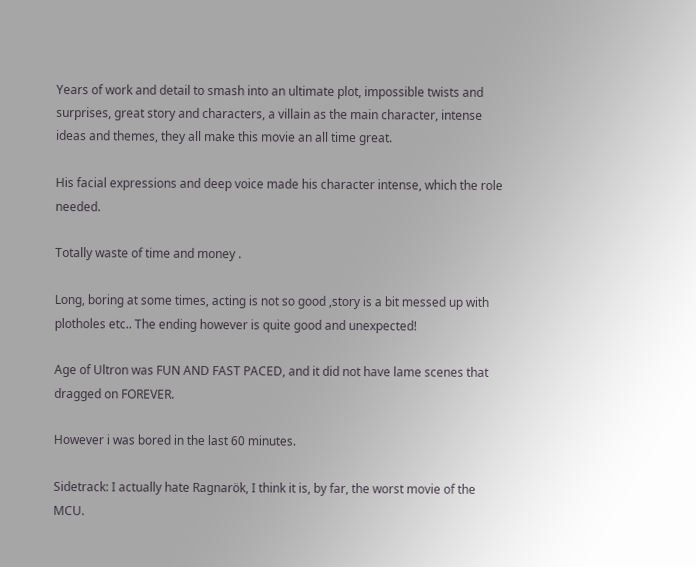Years of work and detail to smash into an ultimate plot, impossible twists and surprises, great story and characters, a villain as the main character, intense ideas and themes, they all make this movie an all time great.

His facial expressions and deep voice made his character intense, which the role needed.

Totally waste of time and money .

Long, boring at some times, acting is not so good ,story is a bit messed up with plotholes etc.. The ending however is quite good and unexpected!

Age of Ultron was FUN AND FAST PACED, and it did not have lame scenes that dragged on FOREVER.

However i was bored in the last 60 minutes.

Sidetrack: I actually hate Ragnarök, I think it is, by far, the worst movie of the MCU.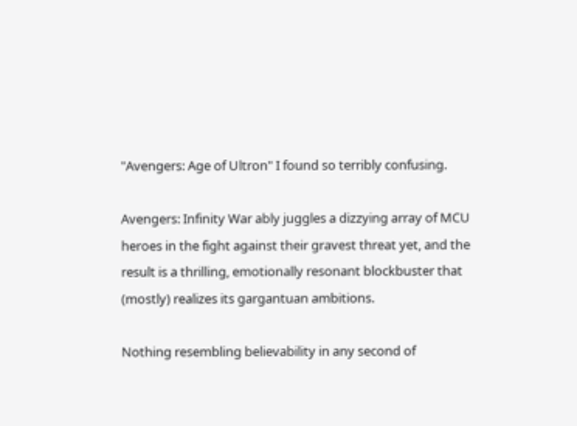"Avengers: Age of Ultron" I found so terribly confusing.

Avengers: Infinity War ably juggles a dizzying array of MCU heroes in the fight against their gravest threat yet, and the result is a thrilling, emotionally resonant blockbuster that (mostly) realizes its gargantuan ambitions.

Nothing resembling believability in any second of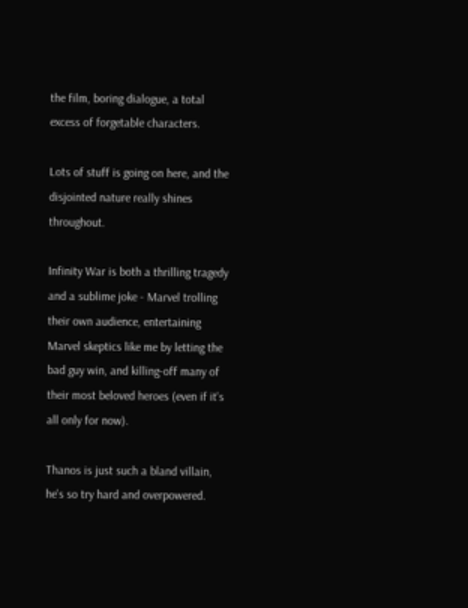the film, boring dialogue, a total excess of forgetable characters.

Lots of stuff is going on here, and the disjointed nature really shines throughout.

Infinity War is both a thrilling tragedy and a sublime joke - Marvel trolling their own audience, entertaining Marvel skeptics like me by letting the bad guy win, and killing-off many of their most beloved heroes (even if it's all only for now).

Thanos is just such a bland villain, he's so try hard and overpowered.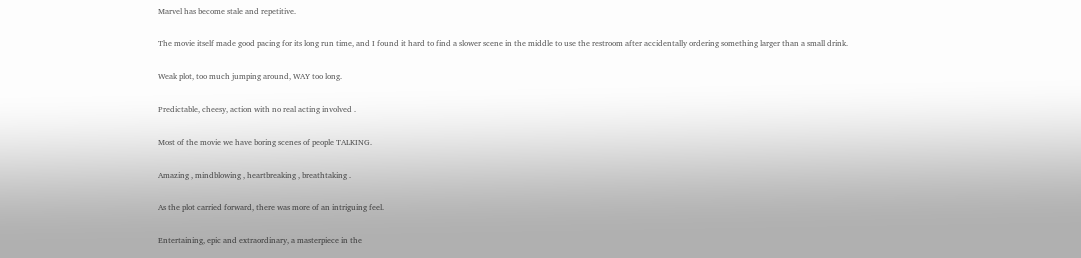Marvel has become stale and repetitive.

The movie itself made good pacing for its long run time, and I found it hard to find a slower scene in the middle to use the restroom after accidentally ordering something larger than a small drink.

Weak plot, too much jumping around, WAY too long.

Predictable, cheesy, action with no real acting involved .

Most of the movie we have boring scenes of people TALKING.

Amazing , mindblowing , heartbreaking , breathtaking .

As the plot carried forward, there was more of an intriguing feel.

Entertaining, epic and extraordinary, a masterpiece in the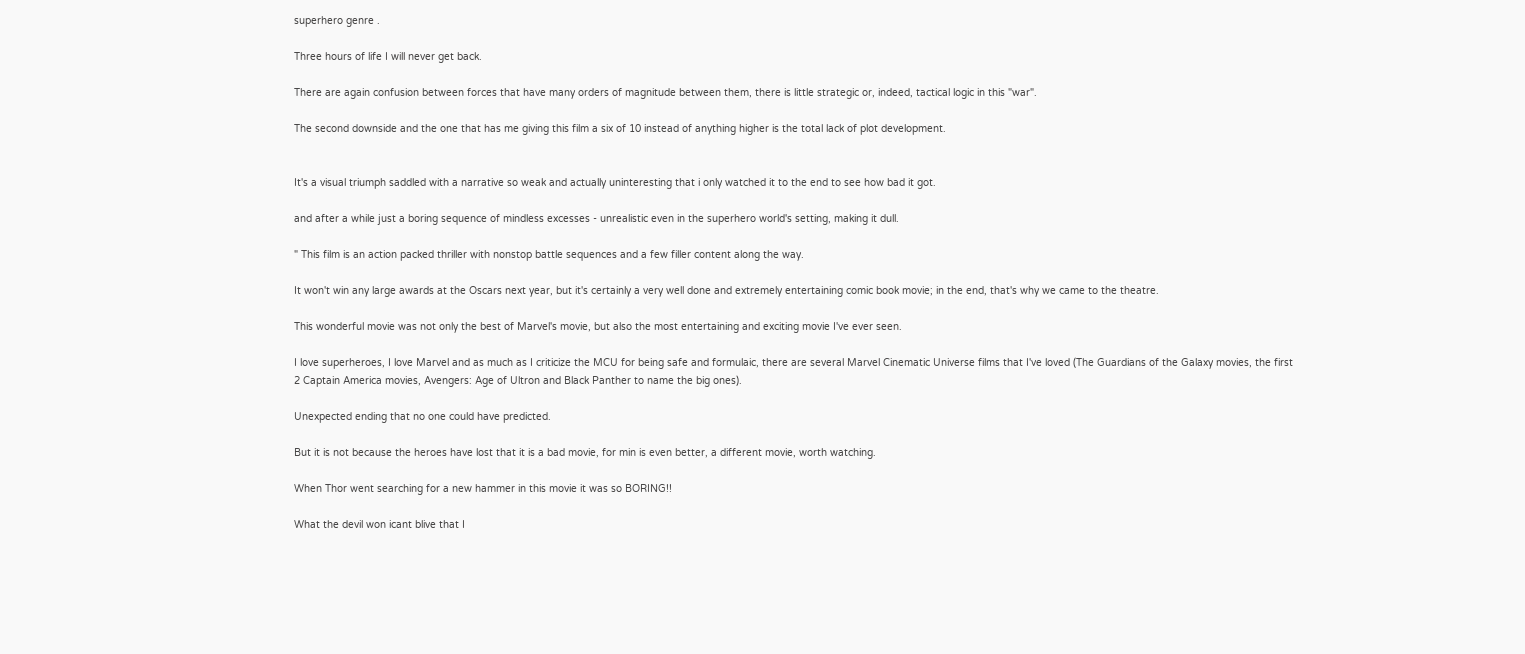superhero genre .

Three hours of life I will never get back.

There are again confusion between forces that have many orders of magnitude between them, there is little strategic or, indeed, tactical logic in this "war".

The second downside and the one that has me giving this film a six of 10 instead of anything higher is the total lack of plot development.


It's a visual triumph saddled with a narrative so weak and actually uninteresting that i only watched it to the end to see how bad it got.

and after a while just a boring sequence of mindless excesses - unrealistic even in the superhero world's setting, making it dull.

" This film is an action packed thriller with nonstop battle sequences and a few filler content along the way.

It won't win any large awards at the Oscars next year, but it's certainly a very well done and extremely entertaining comic book movie; in the end, that's why we came to the theatre.

This wonderful movie was not only the best of Marvel's movie, but also the most entertaining and exciting movie I've ever seen.

I love superheroes, I love Marvel and as much as I criticize the MCU for being safe and formulaic, there are several Marvel Cinematic Universe films that I've loved (The Guardians of the Galaxy movies, the first 2 Captain America movies, Avengers: Age of Ultron and Black Panther to name the big ones).

Unexpected ending that no one could have predicted.

But it is not because the heroes have lost that it is a bad movie, for min is even better, a different movie, worth watching.

When Thor went searching for a new hammer in this movie it was so BORING!!

What the devil won icant blive that I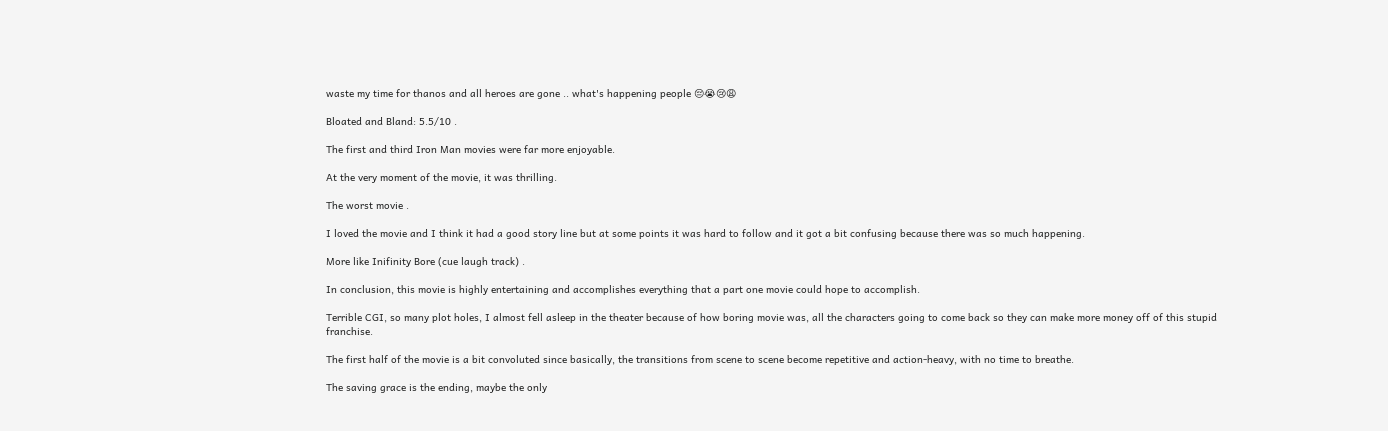waste my time for thanos and all heroes are gone .. what's happening people 😔😭😢😩

Bloated and Bland: 5.5/10 .

The first and third Iron Man movies were far more enjoyable.

At the very moment of the movie, it was thrilling.

The worst movie .

I loved the movie and I think it had a good story line but at some points it was hard to follow and it got a bit confusing because there was so much happening.

More like Inifinity Bore (cue laugh track) .

In conclusion, this movie is highly entertaining and accomplishes everything that a part one movie could hope to accomplish.

Terrible CGI, so many plot holes, I almost fell asleep in the theater because of how boring movie was, all the characters going to come back so they can make more money off of this stupid franchise.

The first half of the movie is a bit convoluted since basically, the transitions from scene to scene become repetitive and action-heavy, with no time to breathe.

The saving grace is the ending, maybe the only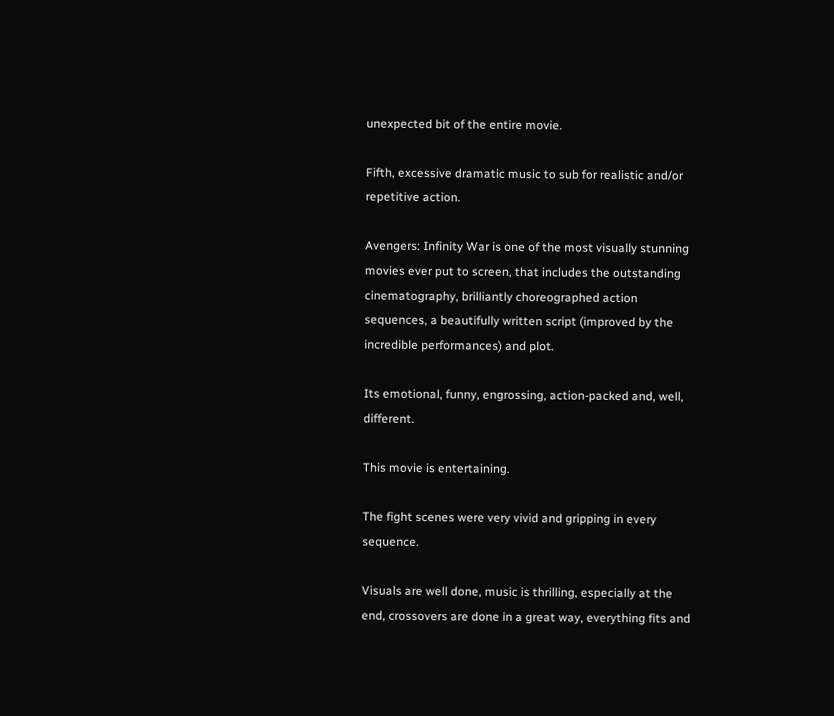unexpected bit of the entire movie.

Fifth, excessive dramatic music to sub for realistic and/or repetitive action.

Avengers: Infinity War is one of the most visually stunning movies ever put to screen, that includes the outstanding cinematography, brilliantly choreographed action sequences, a beautifully written script (improved by the incredible performances) and plot.

Its emotional, funny, engrossing, action-packed and, well, different.

This movie is entertaining.

The fight scenes were very vivid and gripping in every sequence.

Visuals are well done, music is thrilling, especially at the end, crossovers are done in a great way, everything fits and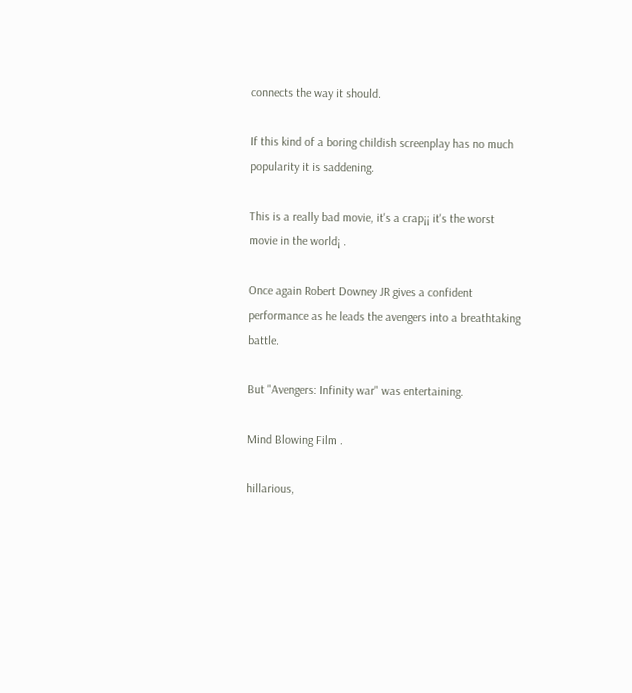connects the way it should.

If this kind of a boring childish screenplay has no much popularity it is saddening.

This is a really bad movie, it's a crap¡¡ it's the worst movie in the world¡ .

Once again Robert Downey JR gives a confident performance as he leads the avengers into a breathtaking battle.

But "Avengers: Infinity war" was entertaining.

Mind Blowing Film .

hillarious,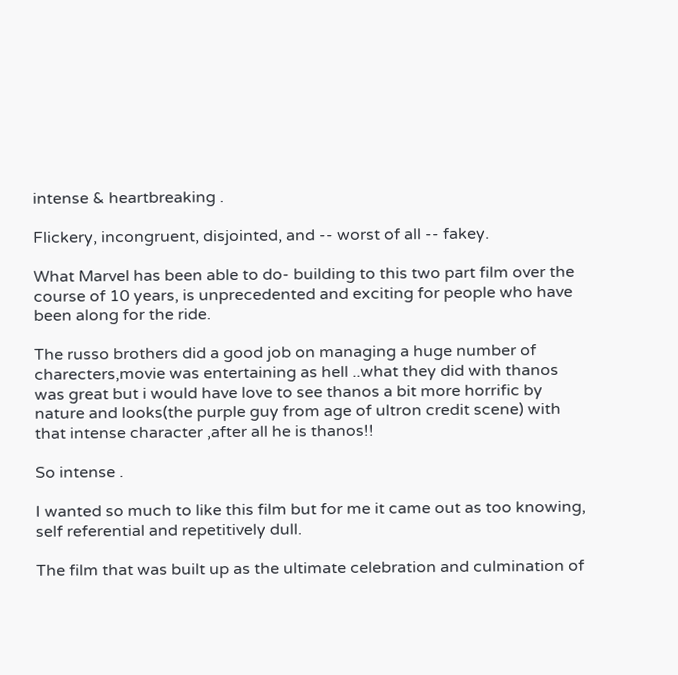intense & heartbreaking .

Flickery, incongruent, disjointed, and -- worst of all -- fakey.

What Marvel has been able to do- building to this two part film over the course of 10 years, is unprecedented and exciting for people who have been along for the ride.

The russo brothers did a good job on managing a huge number of charecters,movie was entertaining as hell ..what they did with thanos was great but i would have love to see thanos a bit more horrific by nature and looks(the purple guy from age of ultron credit scene) with that intense character ,after all he is thanos!!

So intense .

I wanted so much to like this film but for me it came out as too knowing, self referential and repetitively dull.

The film that was built up as the ultimate celebration and culmination of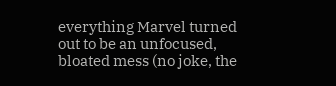everything Marvel turned out to be an unfocused, bloated mess (no joke, the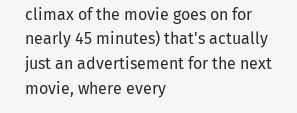climax of the movie goes on for nearly 45 minutes) that's actually just an advertisement for the next movie, where every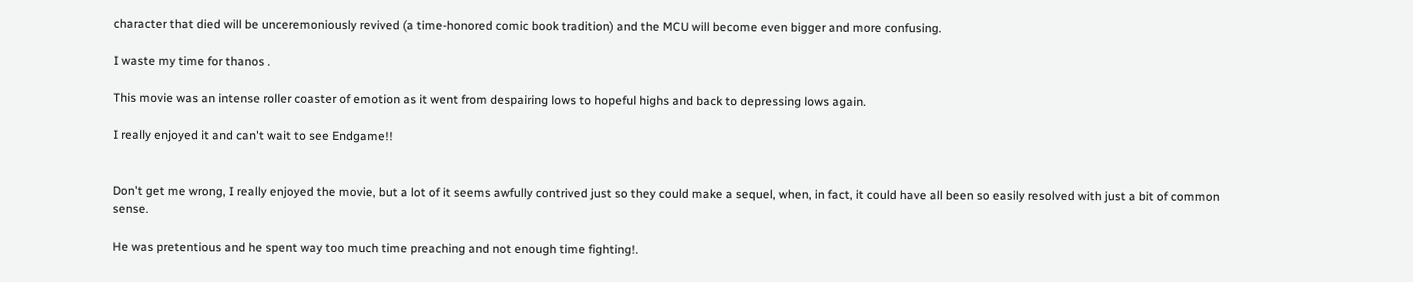character that died will be unceremoniously revived (a time-honored comic book tradition) and the MCU will become even bigger and more confusing.

I waste my time for thanos .

This movie was an intense roller coaster of emotion as it went from despairing lows to hopeful highs and back to depressing lows again.

I really enjoyed it and can't wait to see Endgame!!


Don't get me wrong, I really enjoyed the movie, but a lot of it seems awfully contrived just so they could make a sequel, when, in fact, it could have all been so easily resolved with just a bit of common sense.

He was pretentious and he spent way too much time preaching and not enough time fighting!.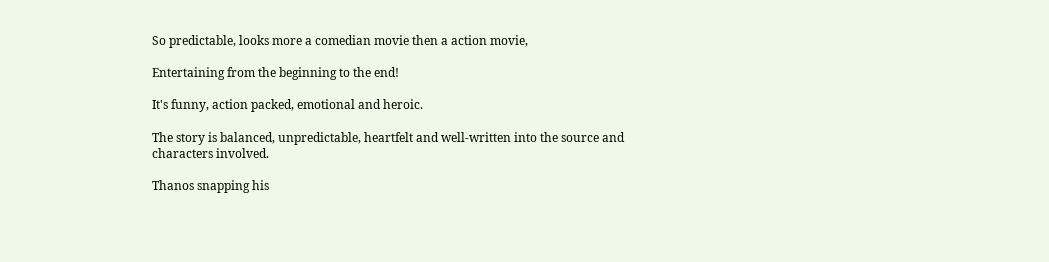So predictable, looks more a comedian movie then a action movie,

Entertaining from the beginning to the end!

It's funny, action packed, emotional and heroic.

The story is balanced, unpredictable, heartfelt and well-written into the source and characters involved.

Thanos snapping his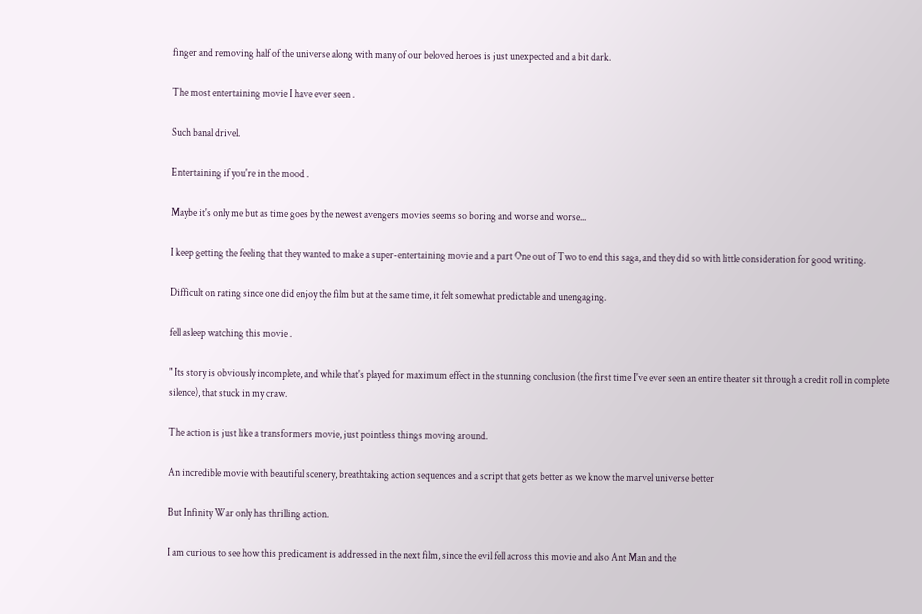finger and removing half of the universe along with many of our beloved heroes is just unexpected and a bit dark.

The most entertaining movie I have ever seen .

Such banal drivel.

Entertaining if you're in the mood .

Maybe it's only me but as time goes by the newest avengers movies seems so boring and worse and worse...

I keep getting the feeling that they wanted to make a super-entertaining movie and a part One out of Two to end this saga, and they did so with little consideration for good writing.

Difficult on rating since one did enjoy the film but at the same time, it felt somewhat predictable and unengaging.

fell asleep watching this movie .

" Its story is obviously incomplete, and while that's played for maximum effect in the stunning conclusion (the first time I've ever seen an entire theater sit through a credit roll in complete silence), that stuck in my craw.

The action is just like a transformers movie, just pointless things moving around.

An incredible movie with beautiful scenery, breathtaking action sequences and a script that gets better as we know the marvel universe better

But Infinity War only has thrilling action.

I am curious to see how this predicament is addressed in the next film, since the evil fell across this movie and also Ant Man and the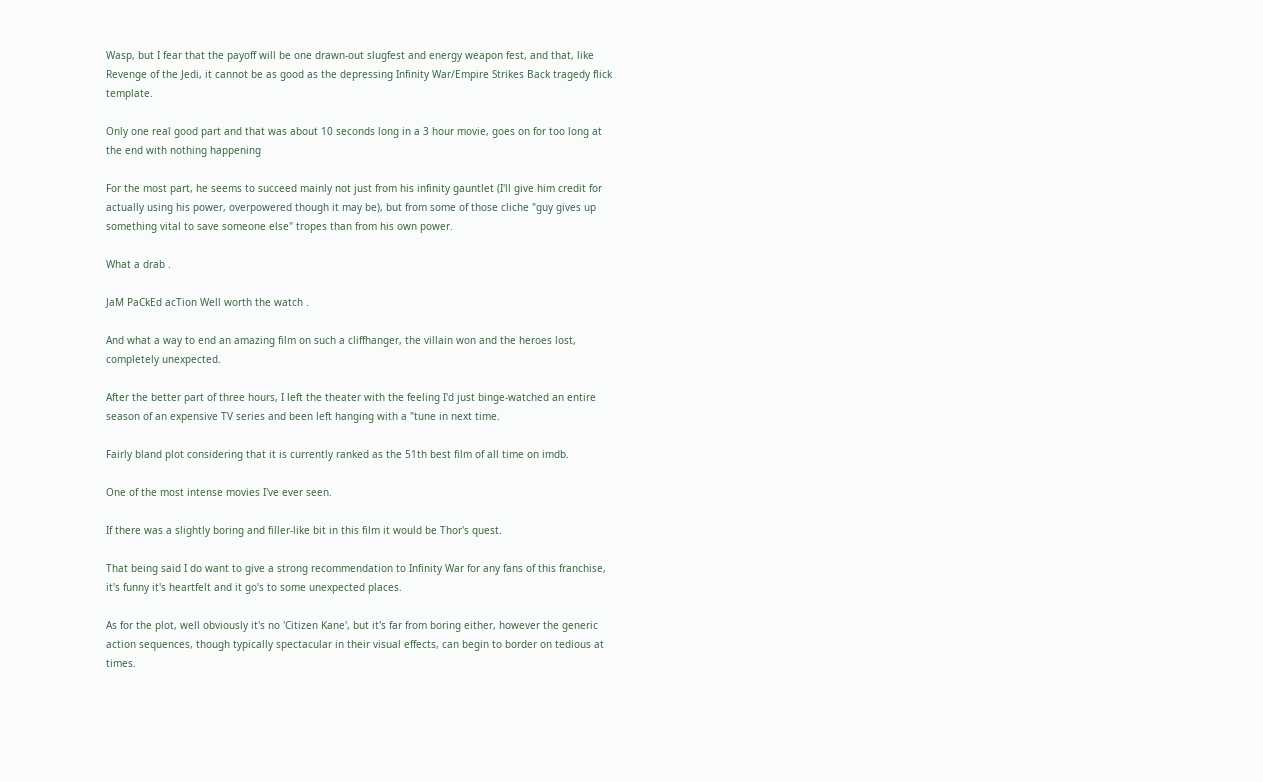Wasp, but I fear that the payoff will be one drawn-out slugfest and energy weapon fest, and that, like Revenge of the Jedi, it cannot be as good as the depressing Infinity War/Empire Strikes Back tragedy flick template.

Only one real good part and that was about 10 seconds long in a 3 hour movie, goes on for too long at the end with nothing happening

For the most part, he seems to succeed mainly not just from his infinity gauntlet (I'll give him credit for actually using his power, overpowered though it may be), but from some of those cliche "guy gives up something vital to save someone else" tropes than from his own power.

What a drab .

JaM PaCkEd acTion Well worth the watch .

And what a way to end an amazing film on such a cliffhanger, the villain won and the heroes lost, completely unexpected.

After the better part of three hours, I left the theater with the feeling I'd just binge-watched an entire season of an expensive TV series and been left hanging with a "tune in next time.

Fairly bland plot considering that it is currently ranked as the 51th best film of all time on imdb.

One of the most intense movies I've ever seen.

If there was a slightly boring and filler-like bit in this film it would be Thor's quest.

That being said I do want to give a strong recommendation to Infinity War for any fans of this franchise, it's funny it's heartfelt and it go's to some unexpected places.

As for the plot, well obviously it's no 'Citizen Kane', but it's far from boring either, however the generic action sequences, though typically spectacular in their visual effects, can begin to border on tedious at times.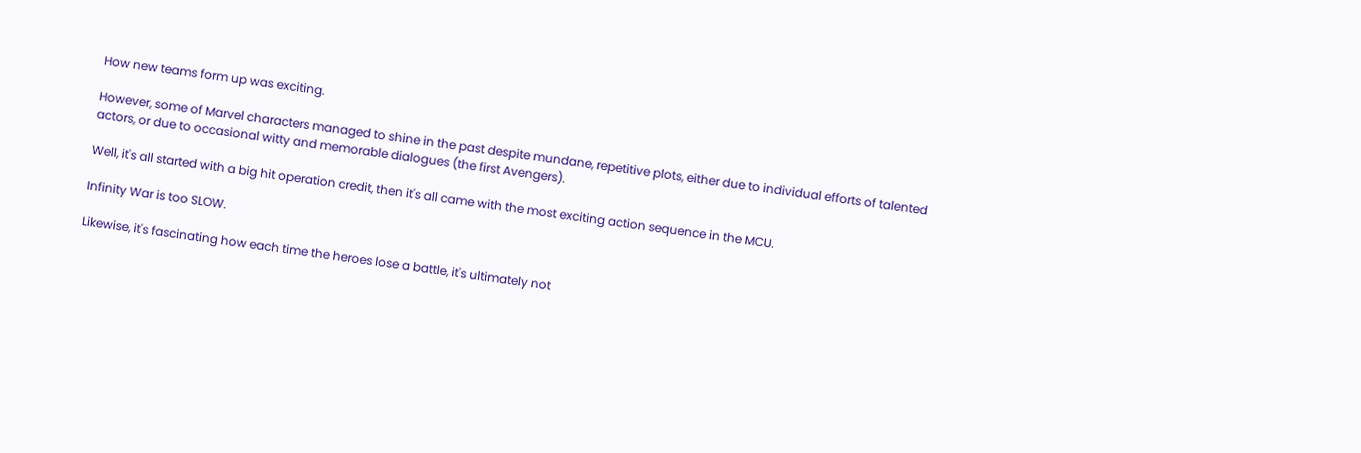How new teams form up was exciting.

However, some of Marvel characters managed to shine in the past despite mundane, repetitive plots, either due to individual efforts of talented actors, or due to occasional witty and memorable dialogues (the first Avengers).

Well, it's all started with a big hit operation credit, then it's all came with the most exciting action sequence in the MCU.

Infinity War is too SLOW.

Likewise, it's fascinating how each time the heroes lose a battle, it's ultimately not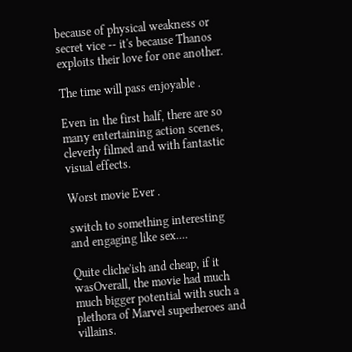because of physical weakness or secret vice -- it's because Thanos exploits their love for one another.

The time will pass enjoyable .

Even in the first half, there are so many entertaining action scenes, cleverly filmed and with fantastic visual effects.

Worst movie Ever .

switch to something interesting and engaging like sex....

Quite cliche'ish and cheap, if it wasOverall, the movie had much much bigger potential with such a plethora of Marvel superheroes and villains.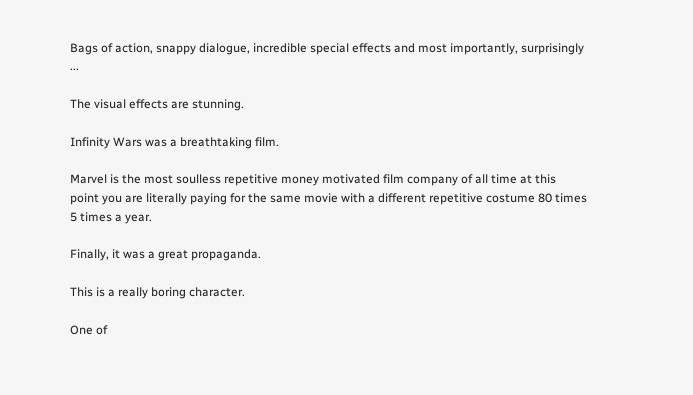Bags of action, snappy dialogue, incredible special effects and most importantly, surprisingly ...

The visual effects are stunning.

Infinity Wars was a breathtaking film.

Marvel is the most soulless repetitive money motivated film company of all time at this point you are literally paying for the same movie with a different repetitive costume 80 times 5 times a year.

Finally, it was a great propaganda.

This is a really boring character.

One of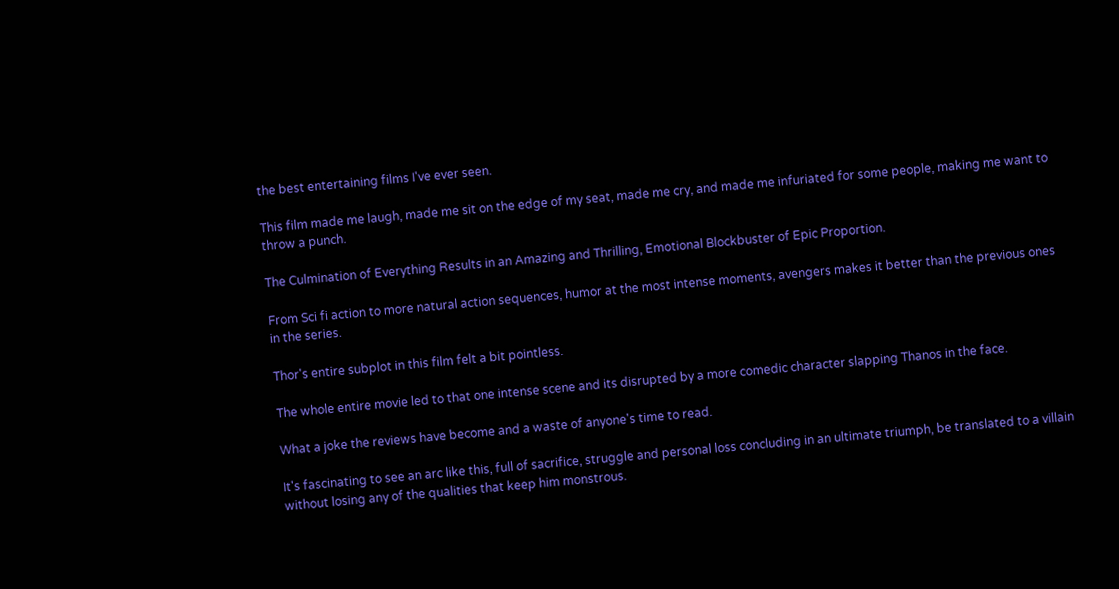the best entertaining films I've ever seen.

This film made me laugh, made me sit on the edge of my seat, made me cry, and made me infuriated for some people, making me want to throw a punch.

The Culmination of Everything Results in an Amazing and Thrilling, Emotional Blockbuster of Epic Proportion.

From Sci fi action to more natural action sequences, humor at the most intense moments, avengers makes it better than the previous ones in the series.

Thor's entire subplot in this film felt a bit pointless.

The whole entire movie led to that one intense scene and its disrupted by a more comedic character slapping Thanos in the face.

What a joke the reviews have become and a waste of anyone's time to read.

It's fascinating to see an arc like this, full of sacrifice, struggle and personal loss concluding in an ultimate triumph, be translated to a villain without losing any of the qualities that keep him monstrous.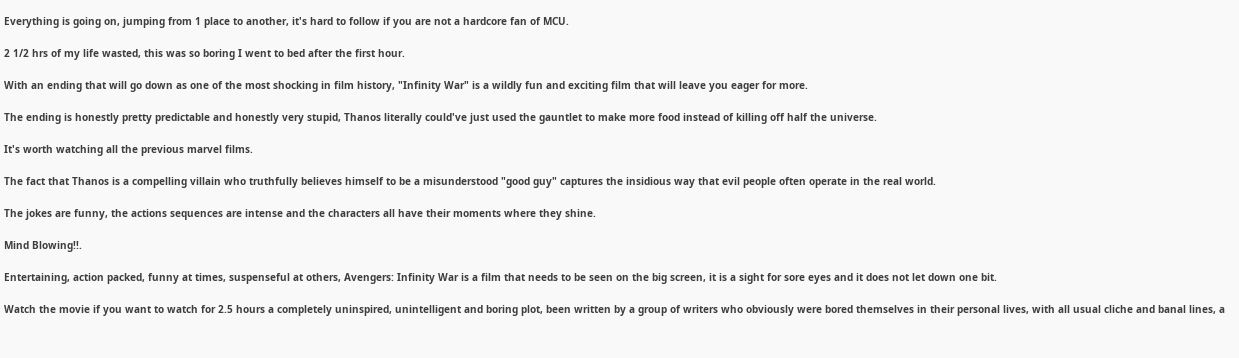Everything is going on, jumping from 1 place to another, it's hard to follow if you are not a hardcore fan of MCU.

2 1/2 hrs of my life wasted, this was so boring I went to bed after the first hour.

With an ending that will go down as one of the most shocking in film history, "Infinity War" is a wildly fun and exciting film that will leave you eager for more.

The ending is honestly pretty predictable and honestly very stupid, Thanos literally could've just used the gauntlet to make more food instead of killing off half the universe.

It's worth watching all the previous marvel films.

The fact that Thanos is a compelling villain who truthfully believes himself to be a misunderstood "good guy" captures the insidious way that evil people often operate in the real world.

The jokes are funny, the actions sequences are intense and the characters all have their moments where they shine.

Mind Blowing!!.

Entertaining, action packed, funny at times, suspenseful at others, Avengers: Infinity War is a film that needs to be seen on the big screen, it is a sight for sore eyes and it does not let down one bit.

Watch the movie if you want to watch for 2.5 hours a completely uninspired, unintelligent and boring plot, been written by a group of writers who obviously were bored themselves in their personal lives, with all usual cliche and banal lines, a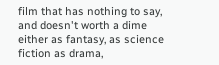film that has nothing to say, and doesn't worth a dime either as fantasy, as science fiction as drama,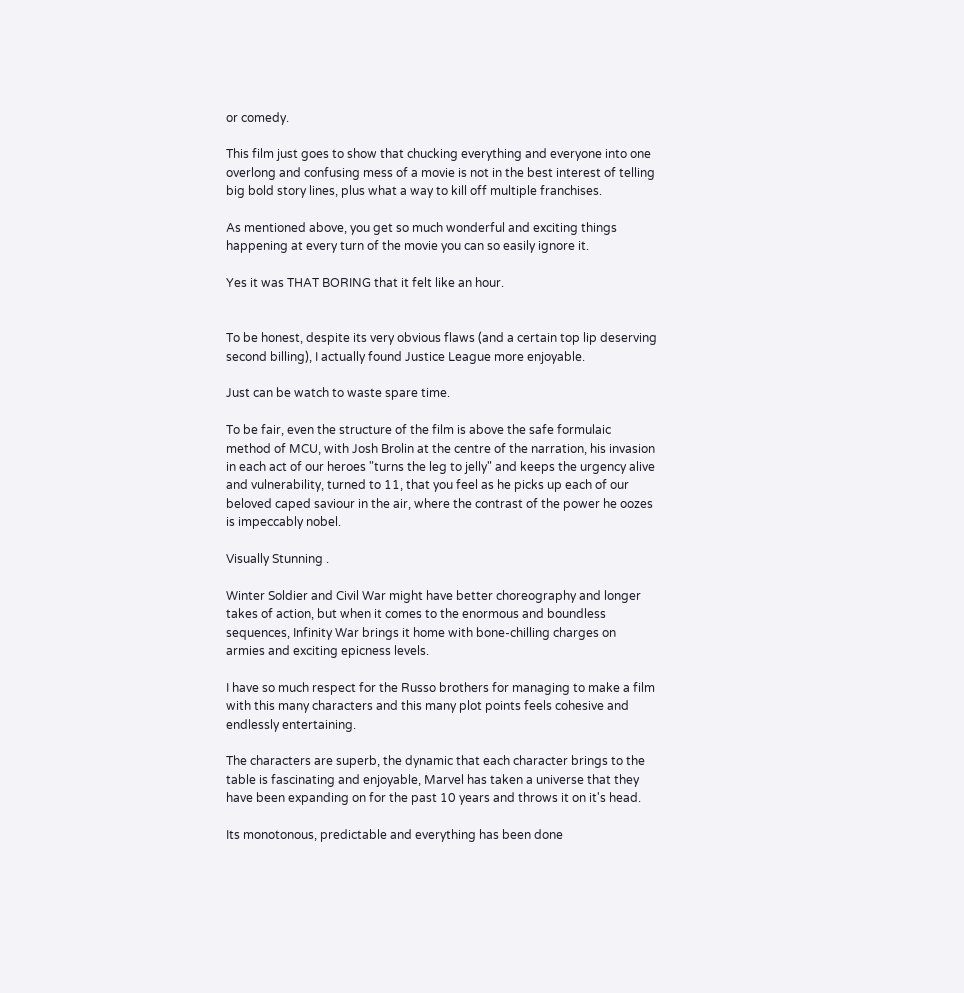or comedy.

This film just goes to show that chucking everything and everyone into one overlong and confusing mess of a movie is not in the best interest of telling big bold story lines, plus what a way to kill off multiple franchises.

As mentioned above, you get so much wonderful and exciting things happening at every turn of the movie you can so easily ignore it.

Yes it was THAT BORING that it felt like an hour.


To be honest, despite its very obvious flaws (and a certain top lip deserving second billing), I actually found Justice League more enjoyable.

Just can be watch to waste spare time.

To be fair, even the structure of the film is above the safe formulaic method of MCU, with Josh Brolin at the centre of the narration, his invasion in each act of our heroes "turns the leg to jelly" and keeps the urgency alive and vulnerability, turned to 11, that you feel as he picks up each of our beloved caped saviour in the air, where the contrast of the power he oozes is impeccably nobel.

Visually Stunning .

Winter Soldier and Civil War might have better choreography and longer takes of action, but when it comes to the enormous and boundless sequences, Infinity War brings it home with bone-chilling charges on armies and exciting epicness levels.

I have so much respect for the Russo brothers for managing to make a film with this many characters and this many plot points feels cohesive and endlessly entertaining.

The characters are superb, the dynamic that each character brings to the table is fascinating and enjoyable, Marvel has taken a universe that they have been expanding on for the past 10 years and throws it on it's head.

Its monotonous, predictable and everything has been done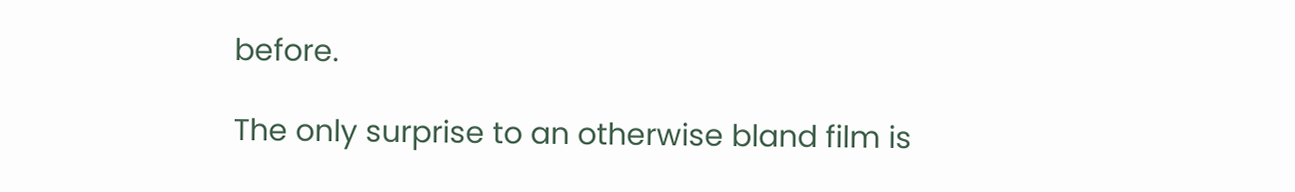before.

The only surprise to an otherwise bland film is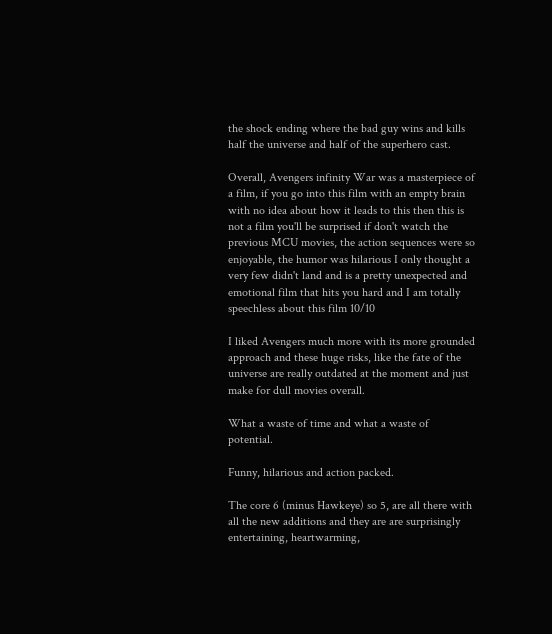the shock ending where the bad guy wins and kills half the universe and half of the superhero cast.

Overall, Avengers infinity War was a masterpiece of a film, if you go into this film with an empty brain with no idea about how it leads to this then this is not a film you'll be surprised if don't watch the previous MCU movies, the action sequences were so enjoyable, the humor was hilarious I only thought a very few didn't land and is a pretty unexpected and emotional film that hits you hard and I am totally speechless about this film 10/10

I liked Avengers much more with its more grounded approach and these huge risks, like the fate of the universe are really outdated at the moment and just make for dull movies overall.

What a waste of time and what a waste of potential.

Funny, hilarious and action packed.

The core 6 (minus Hawkeye) so 5, are all there with all the new additions and they are are surprisingly entertaining, heartwarming,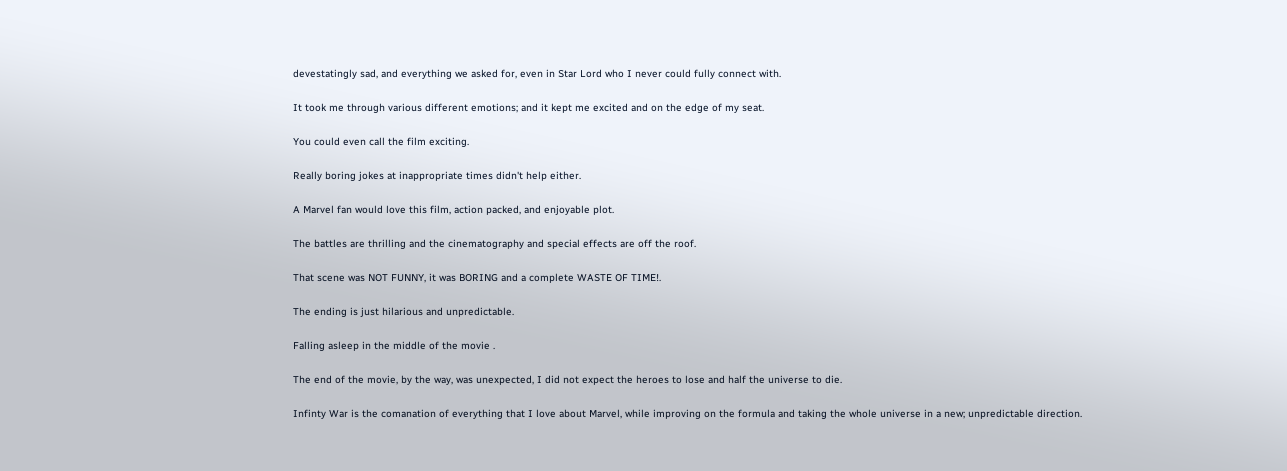devestatingly sad, and everything we asked for, even in Star Lord who I never could fully connect with.

It took me through various different emotions; and it kept me excited and on the edge of my seat.

You could even call the film exciting.

Really boring jokes at inappropriate times didn't help either.

A Marvel fan would love this film, action packed, and enjoyable plot.

The battles are thrilling and the cinematography and special effects are off the roof.

That scene was NOT FUNNY, it was BORING and a complete WASTE OF TIME!.

The ending is just hilarious and unpredictable.

Falling asleep in the middle of the movie .

The end of the movie, by the way, was unexpected, I did not expect the heroes to lose and half the universe to die.

Infinty War is the comanation of everything that I love about Marvel, while improving on the formula and taking the whole universe in a new; unpredictable direction.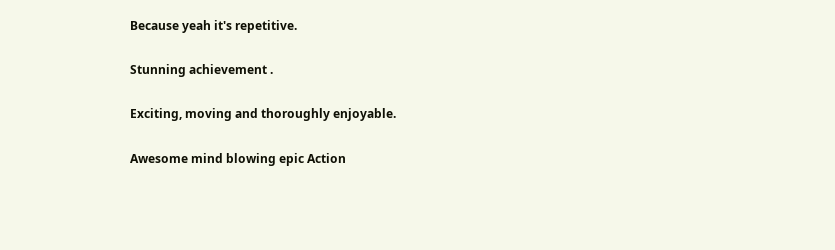Because yeah it's repetitive.

Stunning achievement .

Exciting, moving and thoroughly enjoyable.

Awesome mind blowing epic Action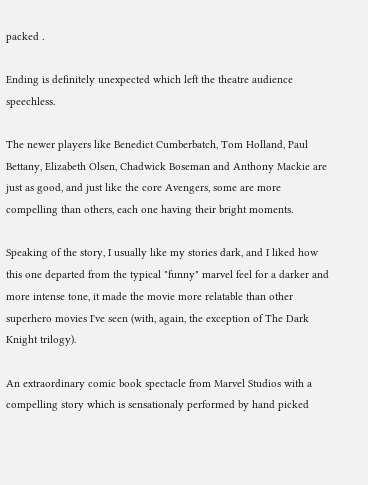packed .

Ending is definitely unexpected which left the theatre audience speechless.

The newer players like Benedict Cumberbatch, Tom Holland, Paul Bettany, Elizabeth Olsen, Chadwick Boseman and Anthony Mackie are just as good, and just like the core Avengers, some are more compelling than others, each one having their bright moments.

Speaking of the story, I usually like my stories dark, and I liked how this one departed from the typical "funny" marvel feel for a darker and more intense tone, it made the movie more relatable than other superhero movies I've seen (with, again, the exception of The Dark Knight trilogy).

An extraordinary comic book spectacle from Marvel Studios with a compelling story which is sensationaly performed by hand picked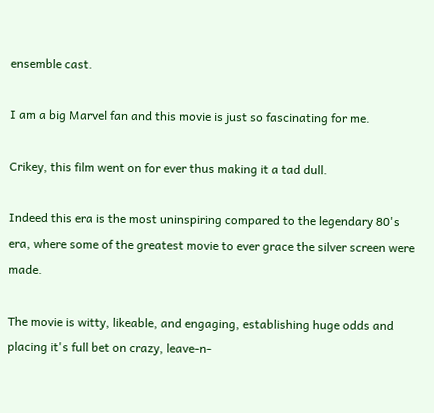ensemble cast.

I am a big Marvel fan and this movie is just so fascinating for me.

Crikey, this film went on for ever thus making it a tad dull.

Indeed this era is the most uninspiring compared to the legendary 80's era, where some of the greatest movie to ever grace the silver screen were made.

The movie is witty, likeable, and engaging, establishing huge odds and placing it's full bet on crazy, leave-n-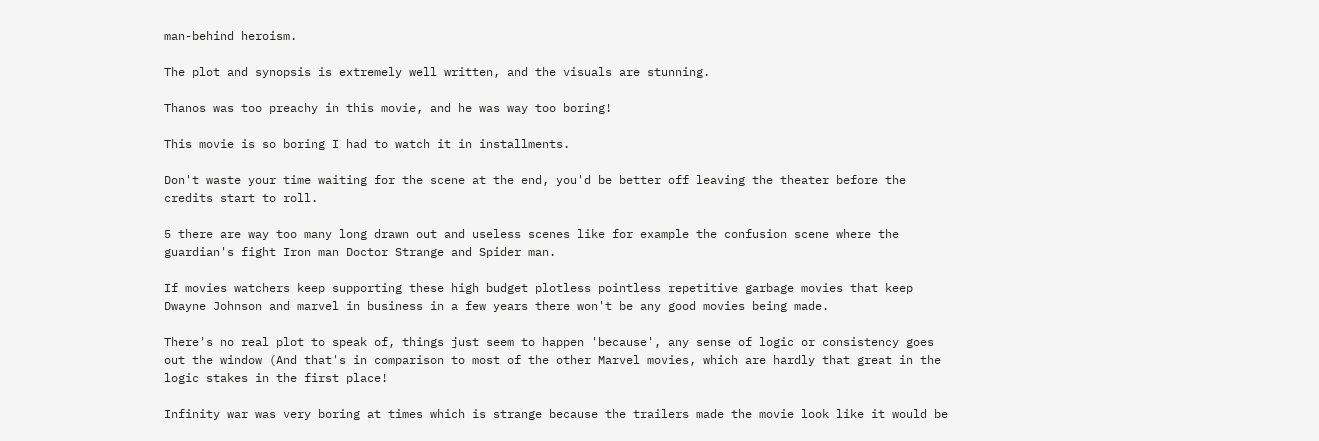man-behind heroism.

The plot and synopsis is extremely well written, and the visuals are stunning.

Thanos was too preachy in this movie, and he was way too boring!

This movie is so boring I had to watch it in installments.

Don't waste your time waiting for the scene at the end, you'd be better off leaving the theater before the credits start to roll.

5 there are way too many long drawn out and useless scenes like for example the confusion scene where the guardian's fight Iron man Doctor Strange and Spider man.

If movies watchers keep supporting these high budget plotless pointless repetitive garbage movies that keep Dwayne Johnson and marvel in business in a few years there won't be any good movies being made.

There's no real plot to speak of, things just seem to happen 'because', any sense of logic or consistency goes out the window (And that's in comparison to most of the other Marvel movies, which are hardly that great in the logic stakes in the first place!

Infinity war was very boring at times which is strange because the trailers made the movie look like it would be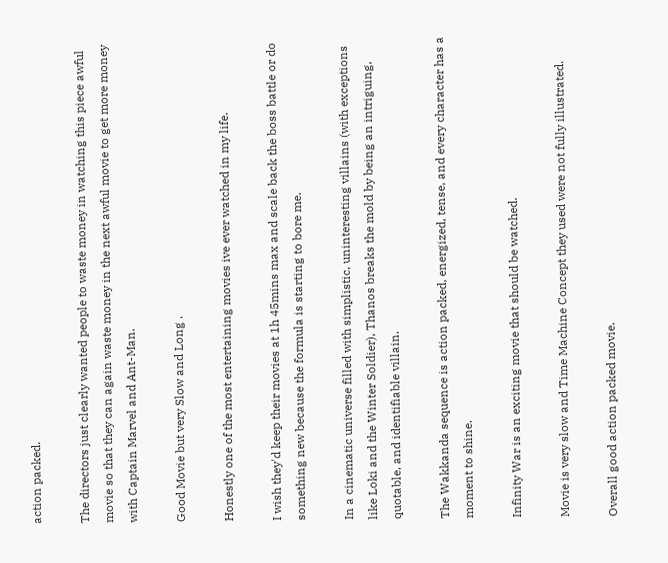action packed.

The directors just clearly wanted people to waste money in watching this piece awful movie so that they can again waste money in the next awful movie to get more money with Captain Marvel and Ant-Man.

Good Movie but very Slow and Long .

Honestly one of the most entertaining movies ive ever watched in my life.

I wish they'd keep their movies at 1h 45mins max and scale back the boss battle or do something new because the formula is starting to bore me.

In a cinematic universe filled with simplistic, uninteresting villains (with exceptions like Loki and the Winter Soldier), Thanos breaks the mold by being an intriguing, quotable, and identifiable villain.

The Wakkanda sequence is action packed, energized, tense, and every character has a moment to shine.

Infinity War is an exciting movie that should be watched.

Movie is very slow and Time Machine Concept they used were not fully illustrated.

Overall good action packed movie.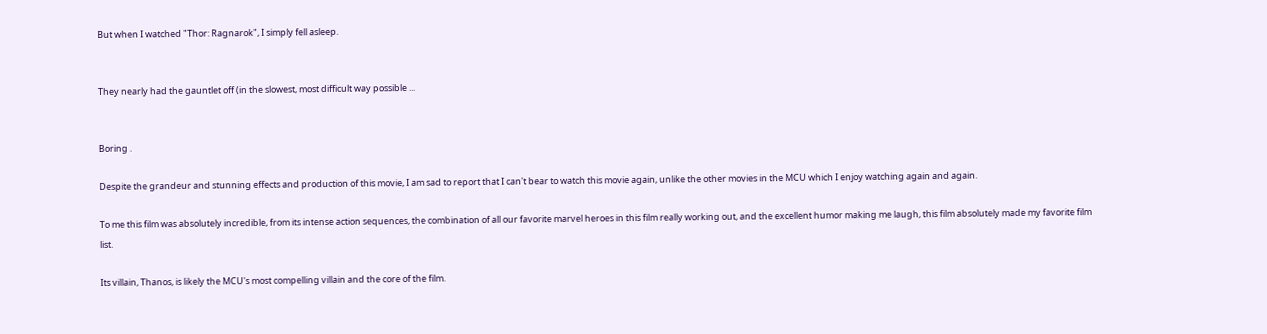But when I watched "Thor: Ragnarok", I simply fell asleep.


They nearly had the gauntlet off (in the slowest, most difficult way possible ...


Boring .

Despite the grandeur and stunning effects and production of this movie, I am sad to report that I can't bear to watch this movie again, unlike the other movies in the MCU which I enjoy watching again and again.

To me this film was absolutely incredible, from its intense action sequences, the combination of all our favorite marvel heroes in this film really working out, and the excellent humor making me laugh, this film absolutely made my favorite film list.

Its villain, Thanos, is likely the MCU's most compelling villain and the core of the film.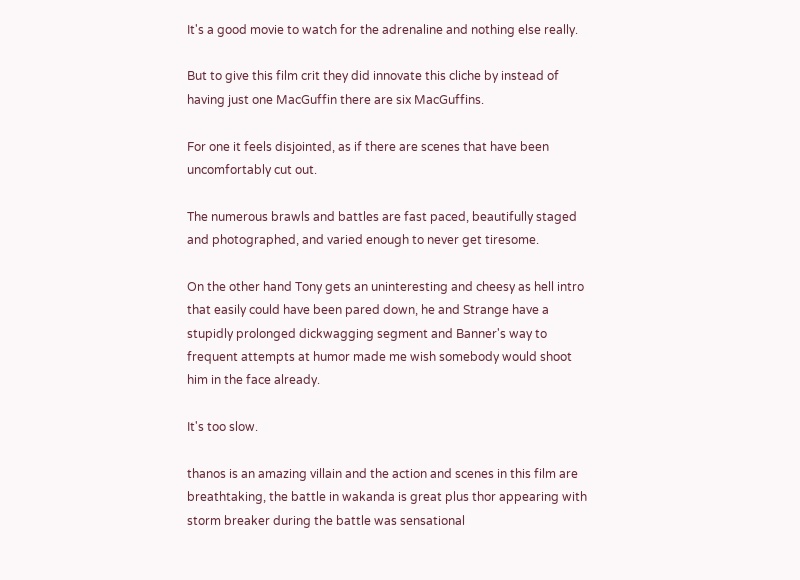It's a good movie to watch for the adrenaline and nothing else really.

But to give this film crit they did innovate this cliche by instead of having just one MacGuffin there are six MacGuffins.

For one it feels disjointed, as if there are scenes that have been uncomfortably cut out.

The numerous brawls and battles are fast paced, beautifully staged and photographed, and varied enough to never get tiresome.

On the other hand Tony gets an uninteresting and cheesy as hell intro that easily could have been pared down, he and Strange have a stupidly prolonged dickwagging segment and Banner's way to frequent attempts at humor made me wish somebody would shoot him in the face already.

It's too slow.

thanos is an amazing villain and the action and scenes in this film are breathtaking, the battle in wakanda is great plus thor appearing with storm breaker during the battle was sensational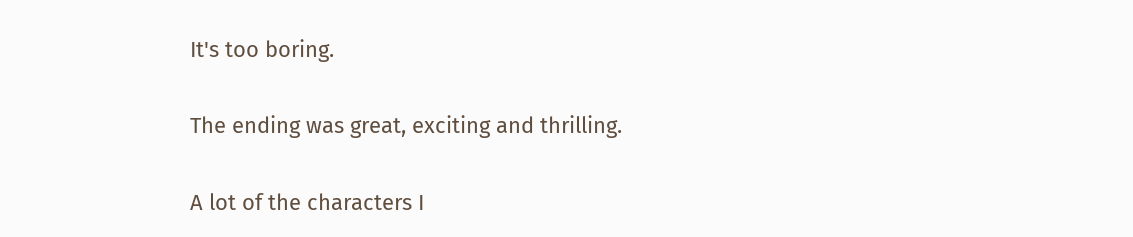It's too boring.

The ending was great, exciting and thrilling.

A lot of the characters I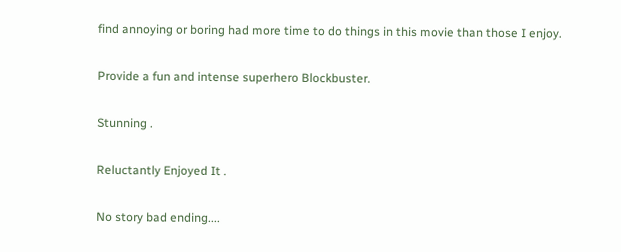find annoying or boring had more time to do things in this movie than those I enjoy.

Provide a fun and intense superhero Blockbuster.

Stunning .

Reluctantly Enjoyed It .

No story bad ending....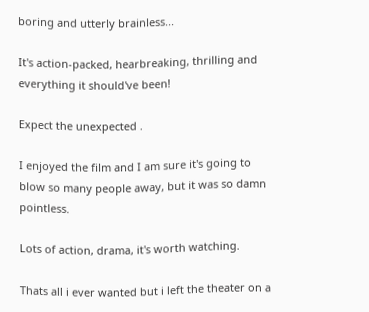boring and utterly brainless...

It's action-packed, hearbreaking, thrilling and everything it should've been!

Expect the unexpected .

I enjoyed the film and I am sure it's going to blow so many people away, but it was so damn pointless.

Lots of action, drama, it's worth watching.

Thats all i ever wanted but i left the theater on a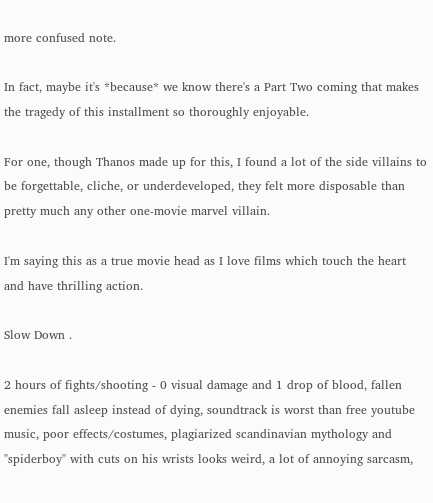more confused note.

In fact, maybe it's *because* we know there's a Part Two coming that makes the tragedy of this installment so thoroughly enjoyable.

For one, though Thanos made up for this, I found a lot of the side villains to be forgettable, cliche, or underdeveloped, they felt more disposable than pretty much any other one-movie marvel villain.

I'm saying this as a true movie head as I love films which touch the heart and have thrilling action.

Slow Down .

2 hours of fights/shooting - 0 visual damage and 1 drop of blood, fallen enemies fall asleep instead of dying, soundtrack is worst than free youtube music, poor effects/costumes, plagiarized scandinavian mythology and "spiderboy" with cuts on his wrists looks weird, a lot of annoying sarcasm,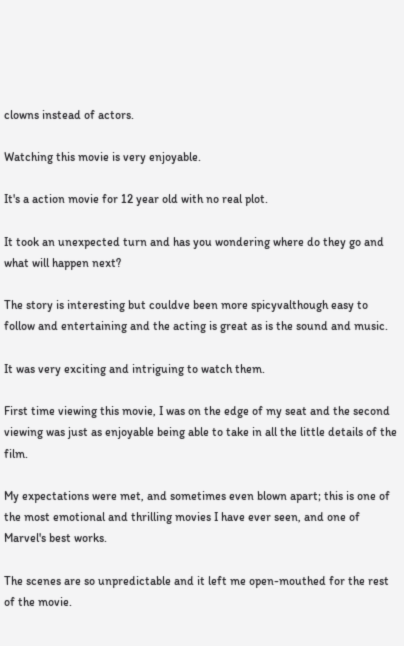clowns instead of actors.

Watching this movie is very enjoyable.

It's a action movie for 12 year old with no real plot.

It took an unexpected turn and has you wondering where do they go and what will happen next?

The story is interesting but couldve been more spicyvalthough easy to follow and entertaining and the acting is great as is the sound and music.

It was very exciting and intriguing to watch them.

First time viewing this movie, I was on the edge of my seat and the second viewing was just as enjoyable being able to take in all the little details of the film.

My expectations were met, and sometimes even blown apart; this is one of the most emotional and thrilling movies I have ever seen, and one of Marvel's best works.

The scenes are so unpredictable and it left me open-mouthed for the rest of the movie.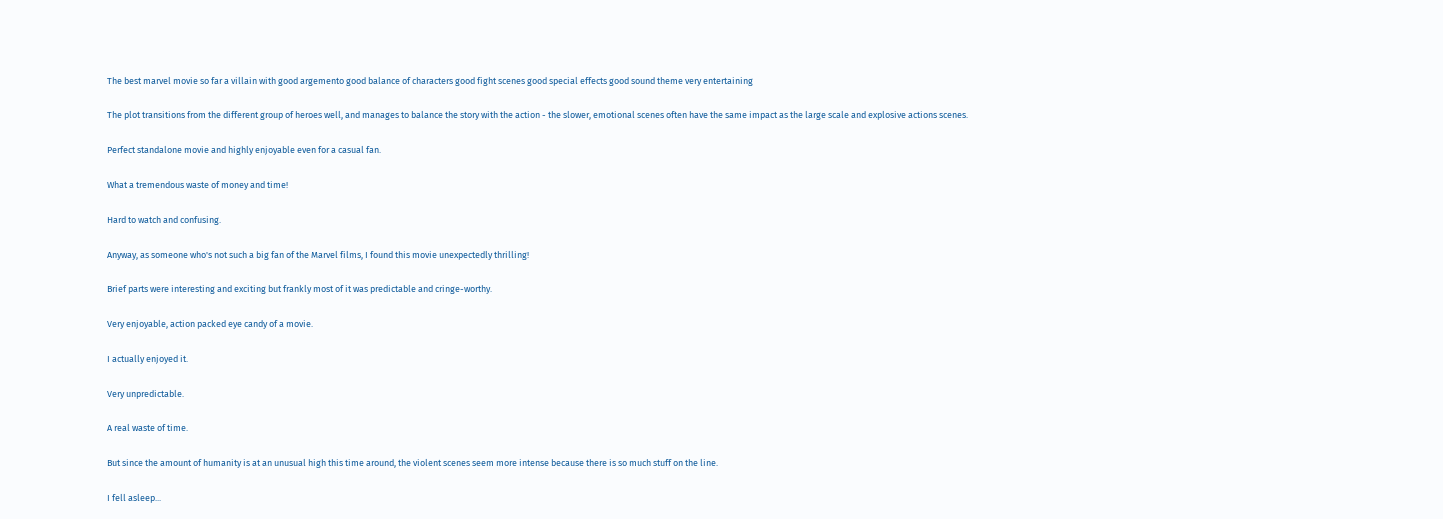The best marvel movie so far a villain with good argemento good balance of characters good fight scenes good special effects good sound theme very entertaining

The plot transitions from the different group of heroes well, and manages to balance the story with the action - the slower, emotional scenes often have the same impact as the large scale and explosive actions scenes.

Perfect standalone movie and highly enjoyable even for a casual fan.

What a tremendous waste of money and time!

Hard to watch and confusing.

Anyway, as someone who's not such a big fan of the Marvel films, I found this movie unexpectedly thrilling!

Brief parts were interesting and exciting but frankly most of it was predictable and cringe-worthy.

Very enjoyable, action packed eye candy of a movie.

I actually enjoyed it.

Very unpredictable.

A real waste of time.

But since the amount of humanity is at an unusual high this time around, the violent scenes seem more intense because there is so much stuff on the line.

I fell asleep...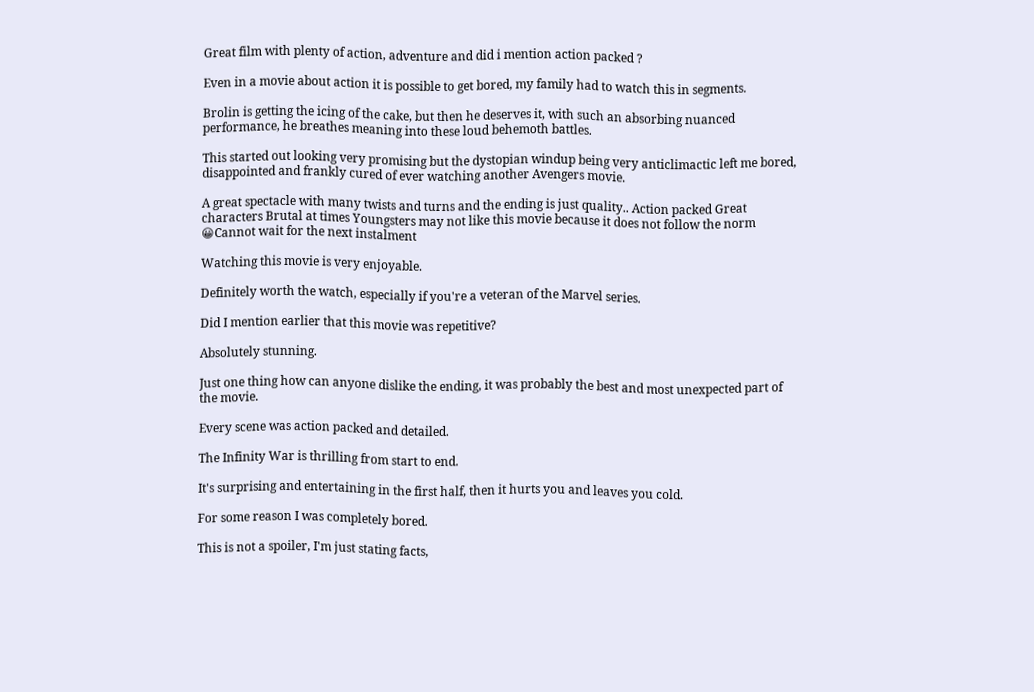Great film with plenty of action, adventure and did i mention action packed ?

Even in a movie about action it is possible to get bored, my family had to watch this in segments.

Brolin is getting the icing of the cake, but then he deserves it, with such an absorbing nuanced performance, he breathes meaning into these loud behemoth battles.

This started out looking very promising but the dystopian windup being very anticlimactic left me bored, disappointed and frankly cured of ever watching another Avengers movie.

A great spectacle with many twists and turns and the ending is just quality.. Action packed Great characters Brutal at times Youngsters may not like this movie because it does not follow the norm 😀Cannot wait for the next instalment

Watching this movie is very enjoyable.

Definitely worth the watch, especially if you're a veteran of the Marvel series.

Did I mention earlier that this movie was repetitive?

Absolutely stunning.

Just one thing how can anyone dislike the ending, it was probably the best and most unexpected part of the movie.

Every scene was action packed and detailed.

The Infinity War is thrilling from start to end.

It's surprising and entertaining in the first half, then it hurts you and leaves you cold.

For some reason I was completely bored.

This is not a spoiler, I'm just stating facts,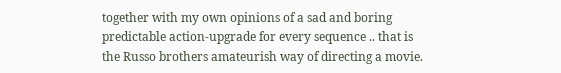together with my own opinions of a sad and boring predictable action-upgrade for every sequence .. that is the Russo brothers amateurish way of directing a movie.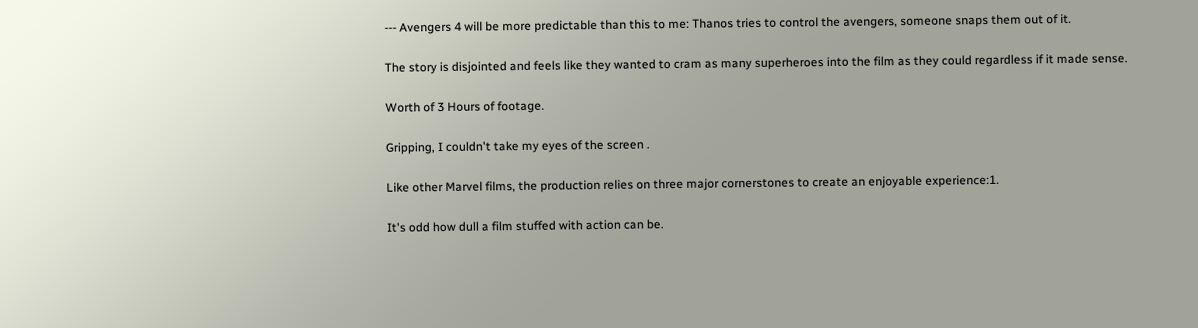--- Avengers 4 will be more predictable than this to me: Thanos tries to control the avengers, someone snaps them out of it.

The story is disjointed and feels like they wanted to cram as many superheroes into the film as they could regardless if it made sense.

Worth of 3 Hours of footage.

Gripping, I couldn't take my eyes of the screen .

Like other Marvel films, the production relies on three major cornerstones to create an enjoyable experience:1.

It's odd how dull a film stuffed with action can be.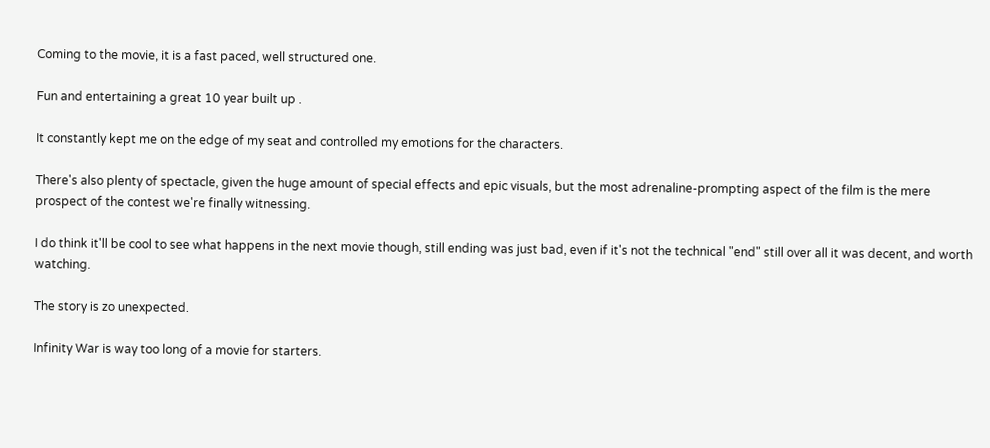Coming to the movie, it is a fast paced, well structured one.

Fun and entertaining a great 10 year built up .

It constantly kept me on the edge of my seat and controlled my emotions for the characters.

There's also plenty of spectacle, given the huge amount of special effects and epic visuals, but the most adrenaline-prompting aspect of the film is the mere prospect of the contest we're finally witnessing.

I do think it'll be cool to see what happens in the next movie though, still ending was just bad, even if it's not the technical "end" still over all it was decent, and worth watching.

The story is zo unexpected.

Infinity War is way too long of a movie for starters.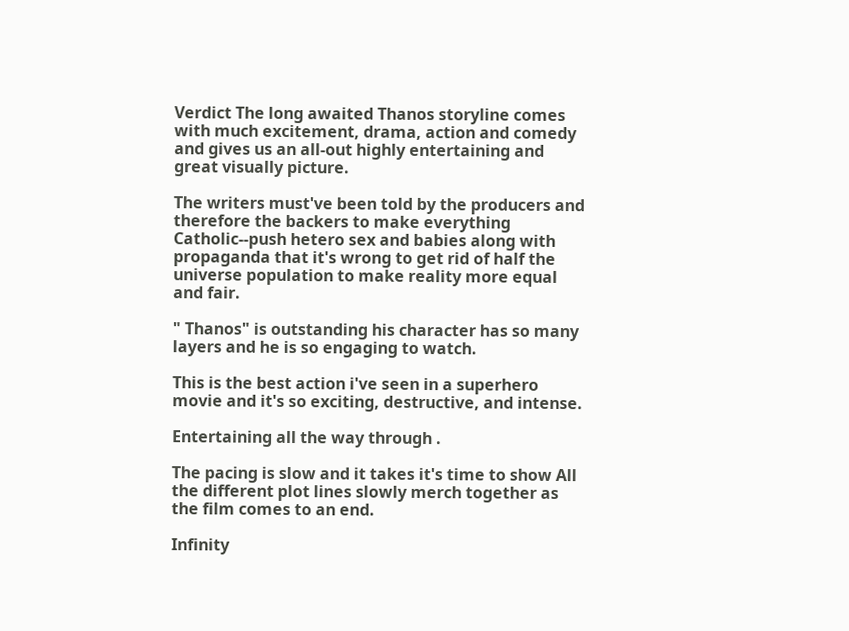Verdict The long awaited Thanos storyline comes with much excitement, drama, action and comedy and gives us an all-out highly entertaining and great visually picture.

The writers must've been told by the producers and therefore the backers to make everything Catholic--push hetero sex and babies along with propaganda that it's wrong to get rid of half the universe population to make reality more equal and fair.

" Thanos" is outstanding his character has so many layers and he is so engaging to watch.

This is the best action i've seen in a superhero movie and it's so exciting, destructive, and intense.

Entertaining all the way through .

The pacing is slow and it takes it's time to show All the different plot lines slowly merch together as the film comes to an end.

Infinity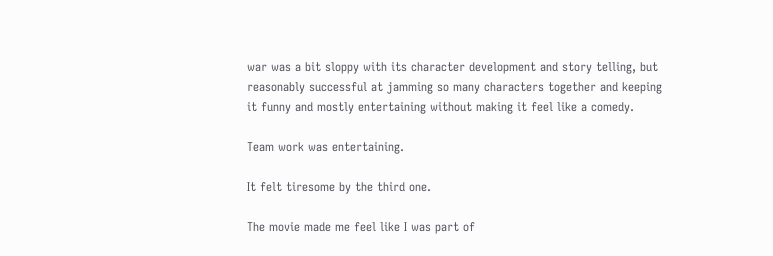war was a bit sloppy with its character development and story telling, but reasonably successful at jamming so many characters together and keeping it funny and mostly entertaining without making it feel like a comedy.

Team work was entertaining.

It felt tiresome by the third one.

The movie made me feel like I was part of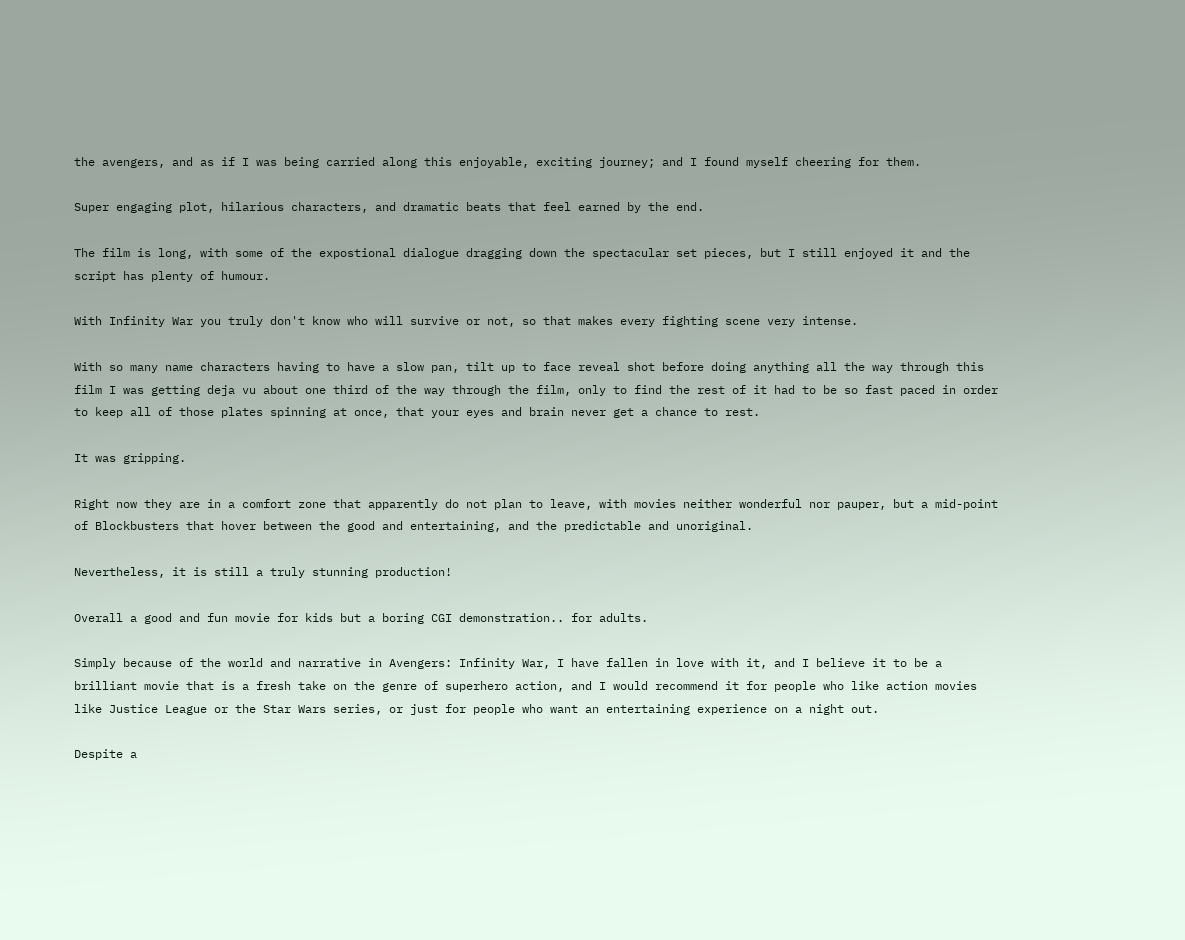the avengers, and as if I was being carried along this enjoyable, exciting journey; and I found myself cheering for them.

Super engaging plot, hilarious characters, and dramatic beats that feel earned by the end.

The film is long, with some of the expostional dialogue dragging down the spectacular set pieces, but I still enjoyed it and the script has plenty of humour.

With Infinity War you truly don't know who will survive or not, so that makes every fighting scene very intense.

With so many name characters having to have a slow pan, tilt up to face reveal shot before doing anything all the way through this film I was getting deja vu about one third of the way through the film, only to find the rest of it had to be so fast paced in order to keep all of those plates spinning at once, that your eyes and brain never get a chance to rest.

It was gripping.

Right now they are in a comfort zone that apparently do not plan to leave, with movies neither wonderful nor pauper, but a mid-point of Blockbusters that hover between the good and entertaining, and the predictable and unoriginal.

Nevertheless, it is still a truly stunning production!

Overall a good and fun movie for kids but a boring CGI demonstration.. for adults.

Simply because of the world and narrative in Avengers: Infinity War, I have fallen in love with it, and I believe it to be a brilliant movie that is a fresh take on the genre of superhero action, and I would recommend it for people who like action movies like Justice League or the Star Wars series, or just for people who want an entertaining experience on a night out.

Despite a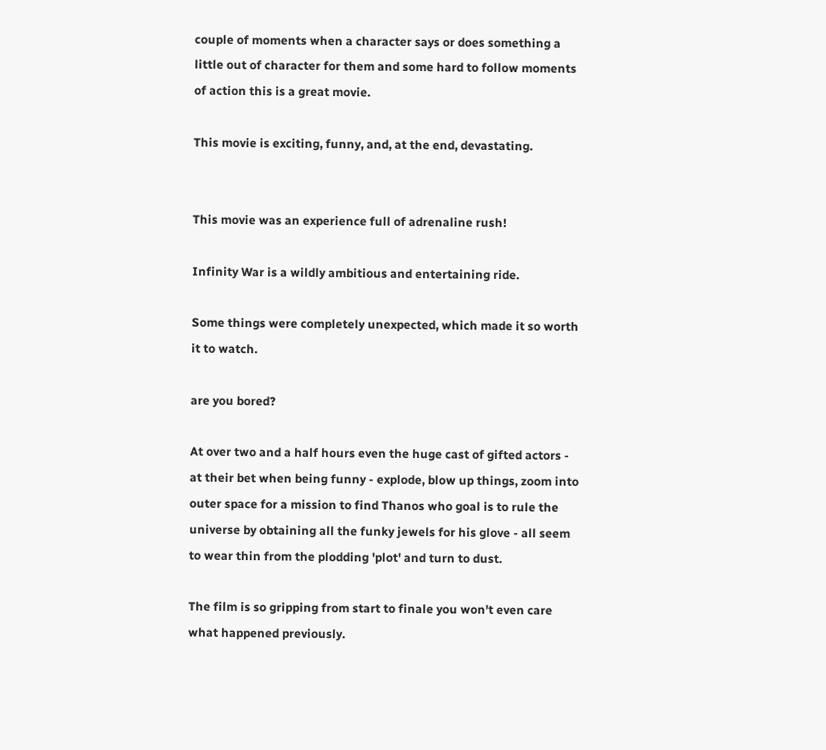couple of moments when a character says or does something a little out of character for them and some hard to follow moments of action this is a great movie.

This movie is exciting, funny, and, at the end, devastating.


This movie was an experience full of adrenaline rush!

Infinity War is a wildly ambitious and entertaining ride.

Some things were completely unexpected, which made it so worth it to watch.

are you bored?

At over two and a half hours even the huge cast of gifted actors - at their bet when being funny - explode, blow up things, zoom into outer space for a mission to find Thanos who goal is to rule the universe by obtaining all the funky jewels for his glove - all seem to wear thin from the plodding 'plot' and turn to dust.

The film is so gripping from start to finale you won't even care what happened previously.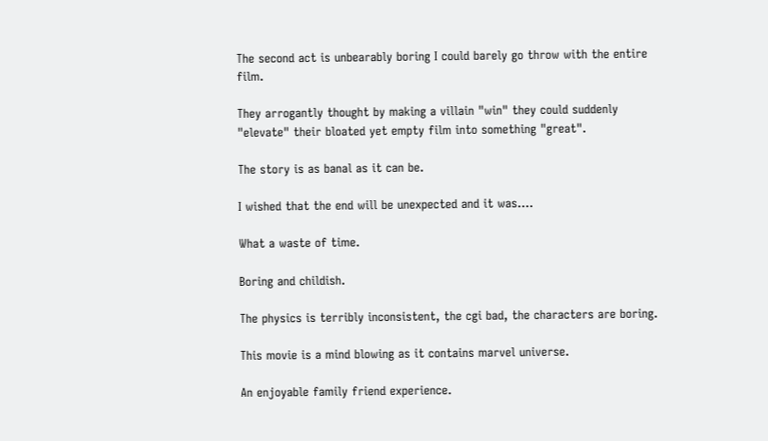The second act is unbearably boring I could barely go throw with the entire film.

They arrogantly thought by making a villain "win" they could suddenly "elevate" their bloated yet empty film into something "great".

The story is as banal as it can be.

I wished that the end will be unexpected and it was....

What a waste of time.

Boring and childish.

The physics is terribly inconsistent, the cgi bad, the characters are boring.

This movie is a mind blowing as it contains marvel universe.

An enjoyable family friend experience.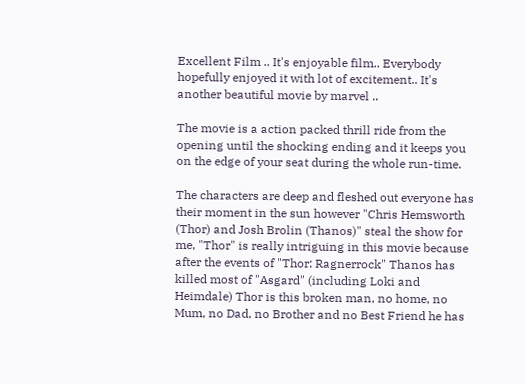Excellent Film .. It's enjoyable film.. Everybody hopefully enjoyed it with lot of excitement.. It's another beautiful movie by marvel ..

The movie is a action packed thrill ride from the opening until the shocking ending and it keeps you on the edge of your seat during the whole run-time.

The characters are deep and fleshed out everyone has their moment in the sun however "Chris Hemsworth (Thor) and Josh Brolin (Thanos)" steal the show for me, "Thor" is really intriguing in this movie because after the events of "Thor: Ragnerrock" Thanos has killed most of "Asgard" (including Loki and Heimdale) Thor is this broken man, no home, no Mum, no Dad, no Brother and no Best Friend he has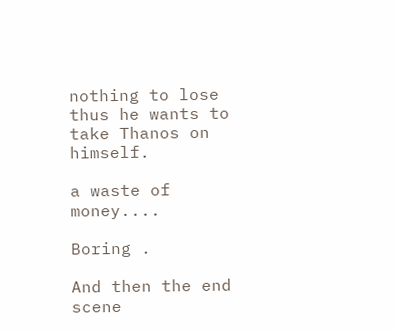nothing to lose thus he wants to take Thanos on himself.

a waste of money....

Boring .

And then the end scene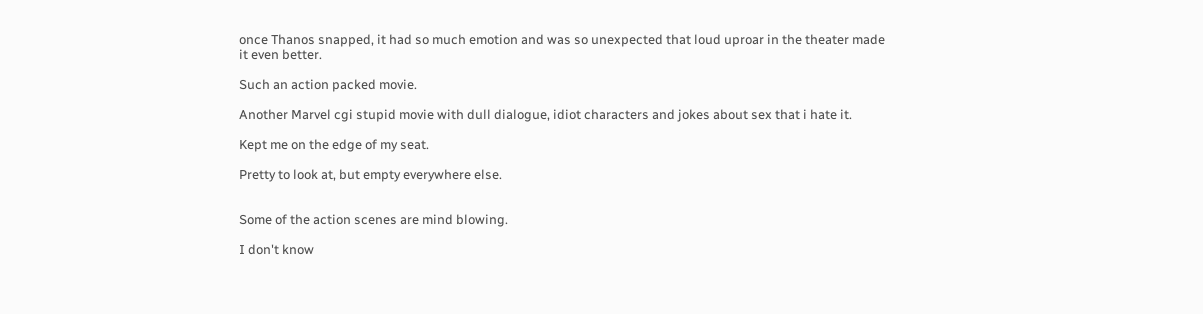once Thanos snapped, it had so much emotion and was so unexpected that loud uproar in the theater made it even better.

Such an action packed movie.

Another Marvel cgi stupid movie with dull dialogue, idiot characters and jokes about sex that i hate it.

Kept me on the edge of my seat.

Pretty to look at, but empty everywhere else.


Some of the action scenes are mind blowing.

I don't know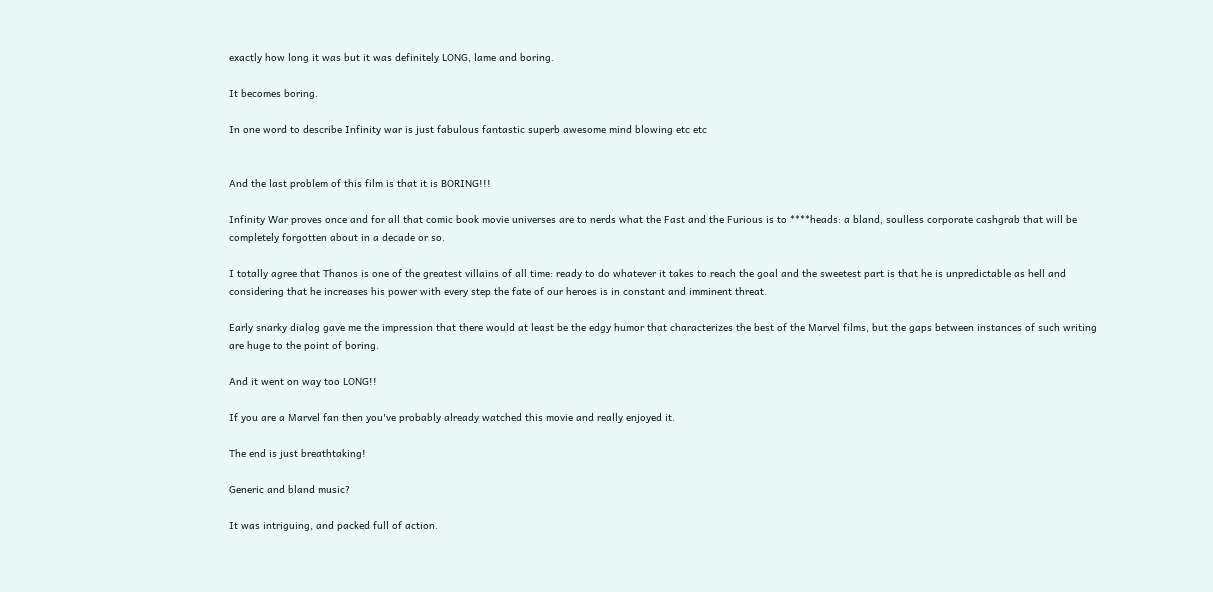exactly how long it was but it was definitely LONG, lame and boring.

It becomes boring.

In one word to describe Infinity war is just fabulous fantastic superb awesome mind blowing etc etc


And the last problem of this film is that it is BORING!!!

Infinity War proves once and for all that comic book movie universes are to nerds what the Fast and the Furious is to ****heads: a bland, soulless corporate cashgrab that will be completely forgotten about in a decade or so.

I totally agree that Thanos is one of the greatest villains of all time: ready to do whatever it takes to reach the goal and the sweetest part is that he is unpredictable as hell and considering that he increases his power with every step the fate of our heroes is in constant and imminent threat.

Early snarky dialog gave me the impression that there would at least be the edgy humor that characterizes the best of the Marvel films, but the gaps between instances of such writing are huge to the point of boring.

And it went on way too LONG!!

If you are a Marvel fan then you've probably already watched this movie and really enjoyed it.

The end is just breathtaking!

Generic and bland music?

It was intriguing, and packed full of action.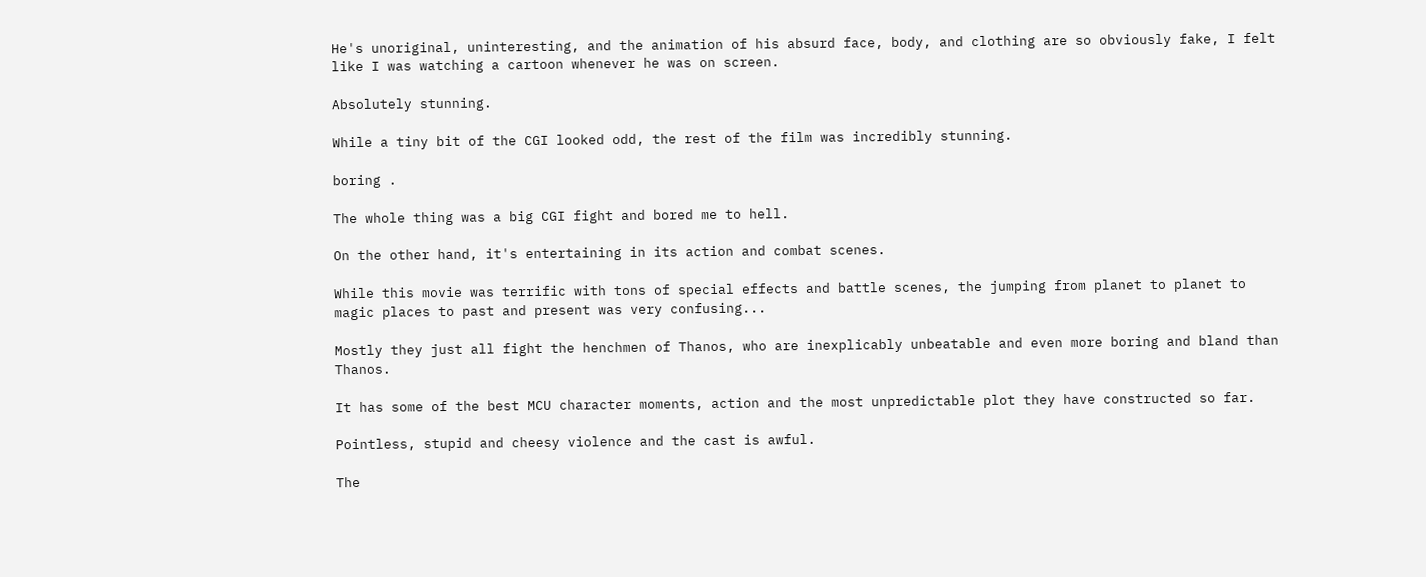He's unoriginal, uninteresting, and the animation of his absurd face, body, and clothing are so obviously fake, I felt like I was watching a cartoon whenever he was on screen.

Absolutely stunning.

While a tiny bit of the CGI looked odd, the rest of the film was incredibly stunning.

boring .

The whole thing was a big CGI fight and bored me to hell.

On the other hand, it's entertaining in its action and combat scenes.

While this movie was terrific with tons of special effects and battle scenes, the jumping from planet to planet to magic places to past and present was very confusing...

Mostly they just all fight the henchmen of Thanos, who are inexplicably unbeatable and even more boring and bland than Thanos.

It has some of the best MCU character moments, action and the most unpredictable plot they have constructed so far.

Pointless, stupid and cheesy violence and the cast is awful.

The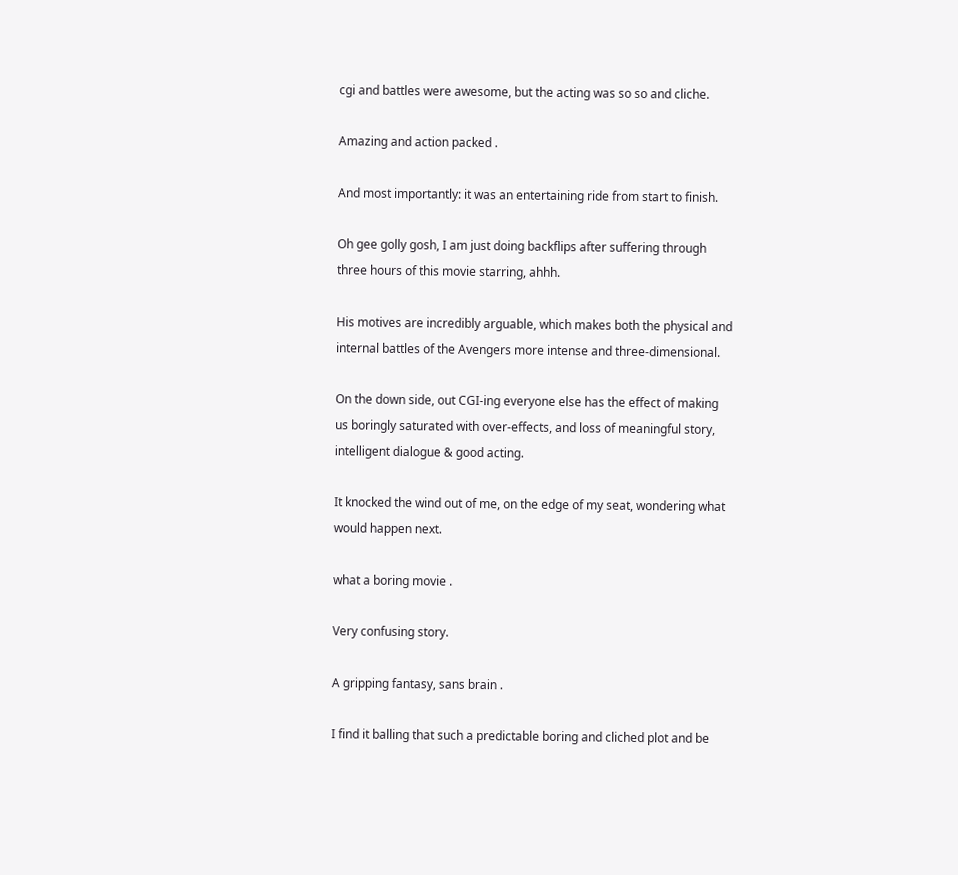cgi and battles were awesome, but the acting was so so and cliche.

Amazing and action packed .

And most importantly: it was an entertaining ride from start to finish.

Oh gee golly gosh, I am just doing backflips after suffering through three hours of this movie starring, ahhh.

His motives are incredibly arguable, which makes both the physical and internal battles of the Avengers more intense and three-dimensional.

On the down side, out CGI-ing everyone else has the effect of making us boringly saturated with over-effects, and loss of meaningful story, intelligent dialogue & good acting.

It knocked the wind out of me, on the edge of my seat, wondering what would happen next.

what a boring movie .

Very confusing story.

A gripping fantasy, sans brain .

I find it balling that such a predictable boring and cliched plot and be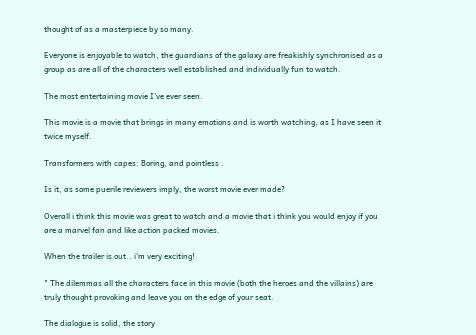thought of as a masterpiece by so many.

Everyone is enjoyable to watch, the guardians of the galaxy are freakishly synchronised as a group as are all of the characters well established and individually fun to watch.

The most entertaining movie I've ever seen.

This movie is a movie that brings in many emotions and is worth watching, as I have seen it twice myself.

Transformers with capes: Boring, and pointless .

Is it, as some puerile reviewers imply, the worst movie ever made?

Overall i think this movie was great to watch and a movie that i think you would enjoy if you are a marvel fan and like action packed movies.

When the trailer is out.. i'm very exciting!

" The dilemmas all the characters face in this movie (both the heroes and the villains) are truly thought provoking and leave you on the edge of your seat.

The dialogue is solid, the story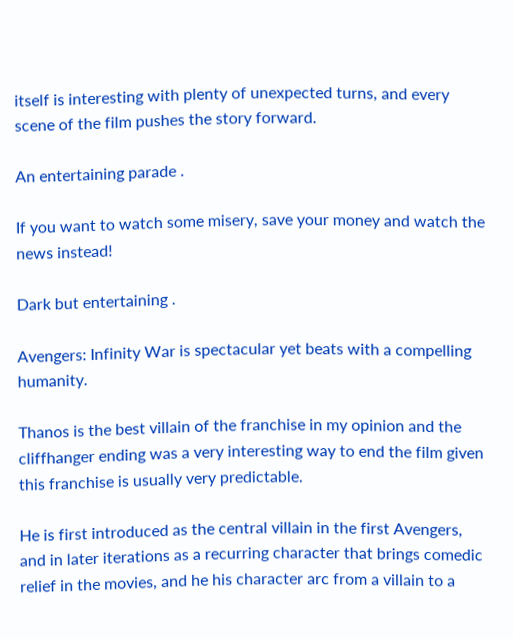itself is interesting with plenty of unexpected turns, and every scene of the film pushes the story forward.

An entertaining parade .

If you want to watch some misery, save your money and watch the news instead!

Dark but entertaining .

Avengers: Infinity War is spectacular yet beats with a compelling humanity.

Thanos is the best villain of the franchise in my opinion and the cliffhanger ending was a very interesting way to end the film given this franchise is usually very predictable.

He is first introduced as the central villain in the first Avengers, and in later iterations as a recurring character that brings comedic relief in the movies, and he his character arc from a villain to a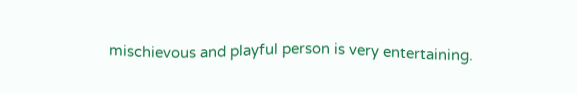mischievous and playful person is very entertaining.